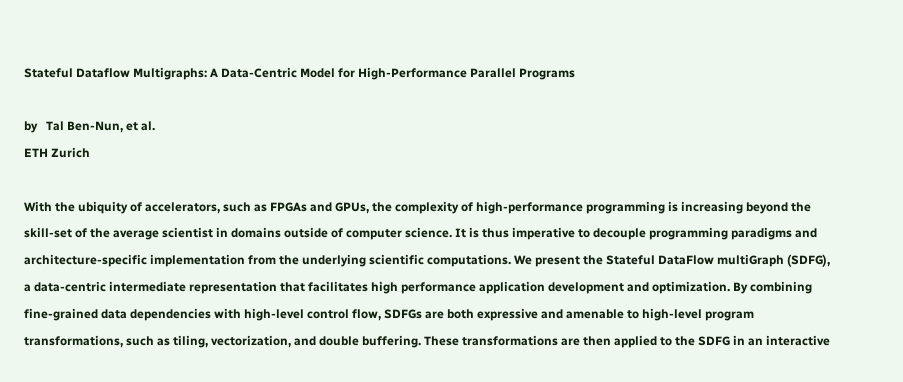Stateful Dataflow Multigraphs: A Data-Centric Model for High-Performance Parallel Programs

by   Tal Ben-Nun, et al.
ETH Zurich

With the ubiquity of accelerators, such as FPGAs and GPUs, the complexity of high-performance programming is increasing beyond the skill-set of the average scientist in domains outside of computer science. It is thus imperative to decouple programming paradigms and architecture-specific implementation from the underlying scientific computations. We present the Stateful DataFlow multiGraph (SDFG), a data-centric intermediate representation that facilitates high performance application development and optimization. By combining fine-grained data dependencies with high-level control flow, SDFGs are both expressive and amenable to high-level program transformations, such as tiling, vectorization, and double buffering. These transformations are then applied to the SDFG in an interactive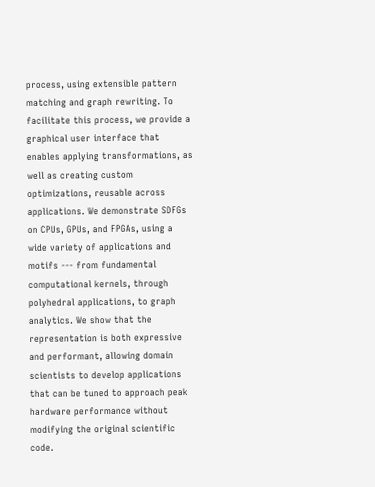process, using extensible pattern matching and graph rewriting. To facilitate this process, we provide a graphical user interface that enables applying transformations, as well as creating custom optimizations, reusable across applications. We demonstrate SDFGs on CPUs, GPUs, and FPGAs, using a wide variety of applications and motifs --- from fundamental computational kernels, through polyhedral applications, to graph analytics. We show that the representation is both expressive and performant, allowing domain scientists to develop applications that can be tuned to approach peak hardware performance without modifying the original scientific code.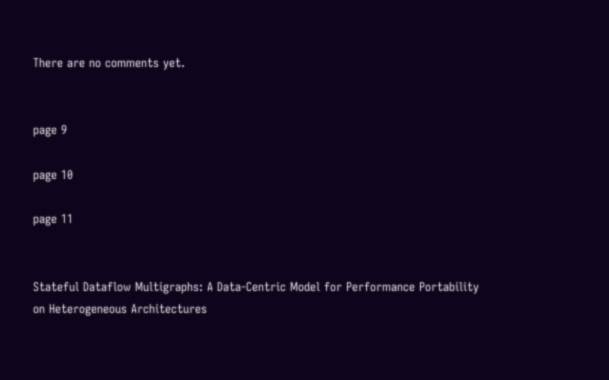There are no comments yet.


page 9

page 10

page 11


Stateful Dataflow Multigraphs: A Data-Centric Model for Performance Portability on Heterogeneous Architectures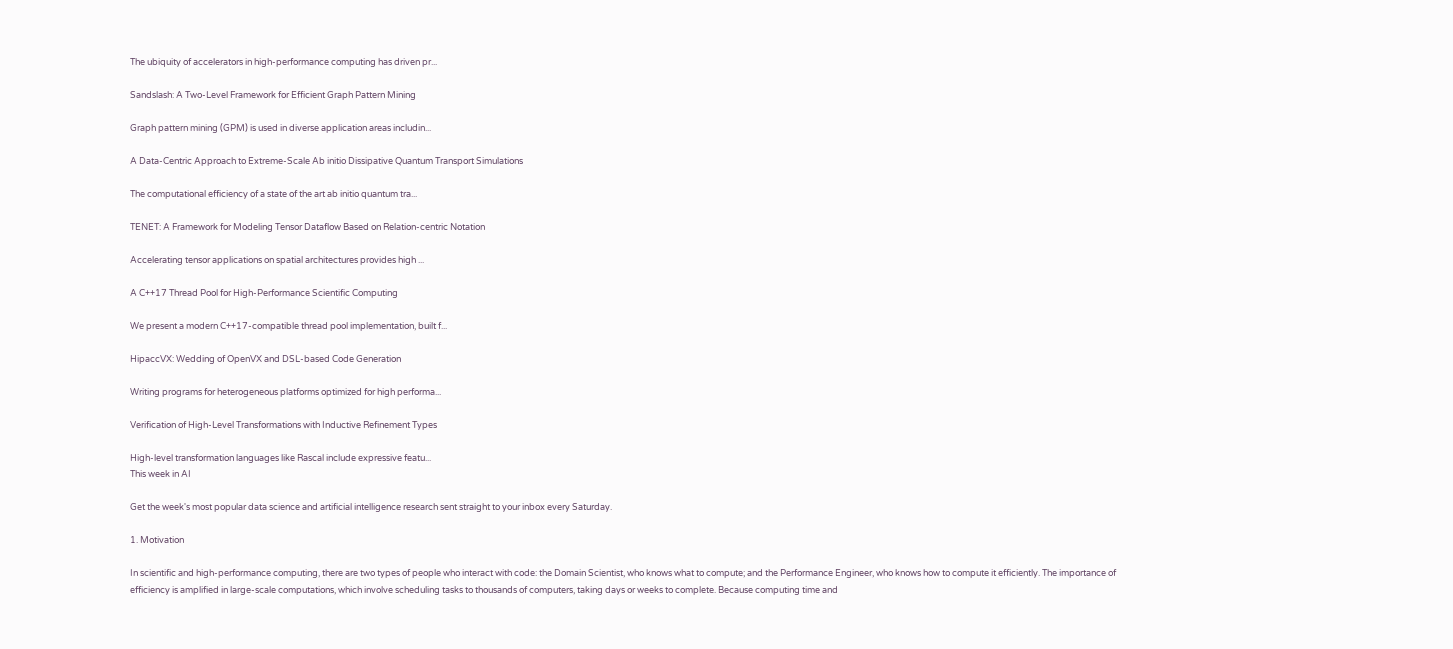The ubiquity of accelerators in high-performance computing has driven pr...

Sandslash: A Two-Level Framework for Efficient Graph Pattern Mining

Graph pattern mining (GPM) is used in diverse application areas includin...

A Data-Centric Approach to Extreme-Scale Ab initio Dissipative Quantum Transport Simulations

The computational efficiency of a state of the art ab initio quantum tra...

TENET: A Framework for Modeling Tensor Dataflow Based on Relation-centric Notation

Accelerating tensor applications on spatial architectures provides high ...

A C++17 Thread Pool for High-Performance Scientific Computing

We present a modern C++17-compatible thread pool implementation, built f...

HipaccVX: Wedding of OpenVX and DSL-based Code Generation

Writing programs for heterogeneous platforms optimized for high performa...

Verification of High-Level Transformations with Inductive Refinement Types

High-level transformation languages like Rascal include expressive featu...
This week in AI

Get the week's most popular data science and artificial intelligence research sent straight to your inbox every Saturday.

1. Motivation

In scientific and high-performance computing, there are two types of people who interact with code: the Domain Scientist, who knows what to compute; and the Performance Engineer, who knows how to compute it efficiently. The importance of efficiency is amplified in large-scale computations, which involve scheduling tasks to thousands of computers, taking days or weeks to complete. Because computing time and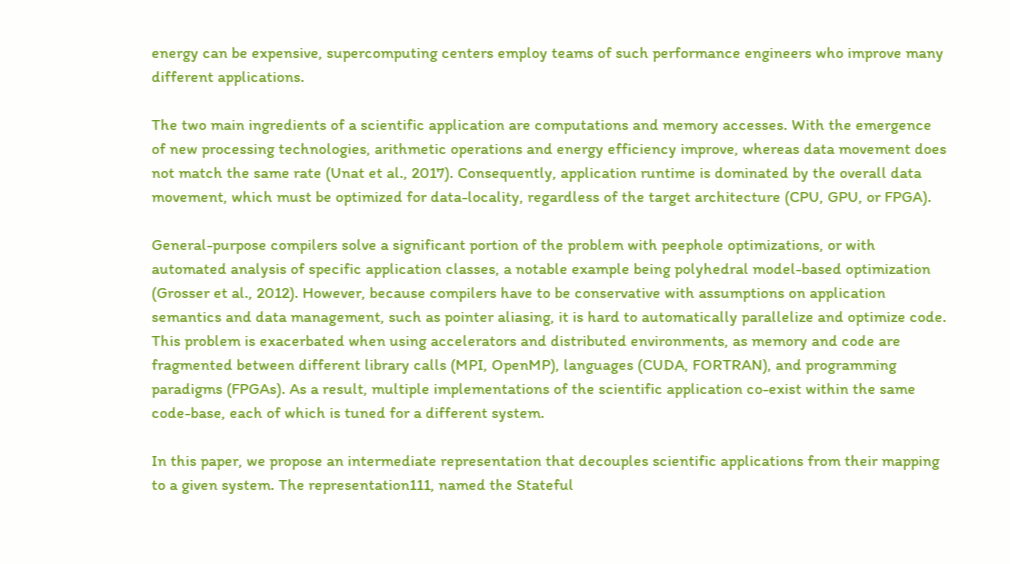energy can be expensive, supercomputing centers employ teams of such performance engineers who improve many different applications.

The two main ingredients of a scientific application are computations and memory accesses. With the emergence of new processing technologies, arithmetic operations and energy efficiency improve, whereas data movement does not match the same rate (Unat et al., 2017). Consequently, application runtime is dominated by the overall data movement, which must be optimized for data-locality, regardless of the target architecture (CPU, GPU, or FPGA).

General-purpose compilers solve a significant portion of the problem with peephole optimizations, or with automated analysis of specific application classes, a notable example being polyhedral model-based optimization (Grosser et al., 2012). However, because compilers have to be conservative with assumptions on application semantics and data management, such as pointer aliasing, it is hard to automatically parallelize and optimize code. This problem is exacerbated when using accelerators and distributed environments, as memory and code are fragmented between different library calls (MPI, OpenMP), languages (CUDA, FORTRAN), and programming paradigms (FPGAs). As a result, multiple implementations of the scientific application co-exist within the same code-base, each of which is tuned for a different system.

In this paper, we propose an intermediate representation that decouples scientific applications from their mapping to a given system. The representation111, named the Stateful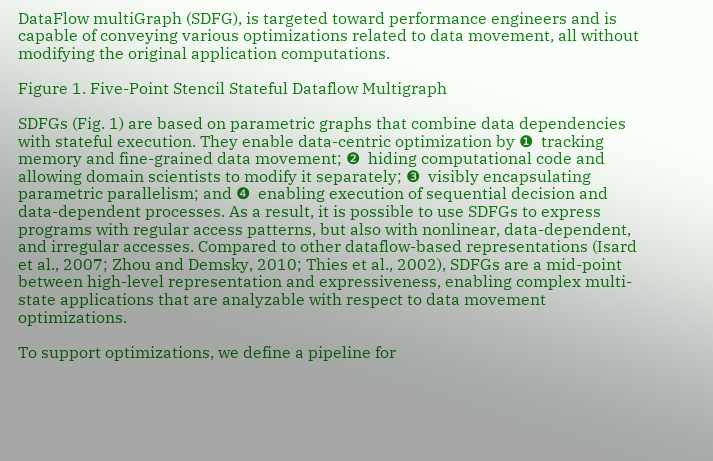DataFlow multiGraph (SDFG), is targeted toward performance engineers and is capable of conveying various optimizations related to data movement, all without modifying the original application computations.

Figure 1. Five-Point Stencil Stateful Dataflow Multigraph

SDFGs (Fig. 1) are based on parametric graphs that combine data dependencies with stateful execution. They enable data-centric optimization by ❶  tracking memory and fine-grained data movement; ❷  hiding computational code and allowing domain scientists to modify it separately; ❸  visibly encapsulating parametric parallelism; and ❹  enabling execution of sequential decision and data-dependent processes. As a result, it is possible to use SDFGs to express programs with regular access patterns, but also with nonlinear, data-dependent, and irregular accesses. Compared to other dataflow-based representations (Isard et al., 2007; Zhou and Demsky, 2010; Thies et al., 2002), SDFGs are a mid-point between high-level representation and expressiveness, enabling complex multi-state applications that are analyzable with respect to data movement optimizations.

To support optimizations, we define a pipeline for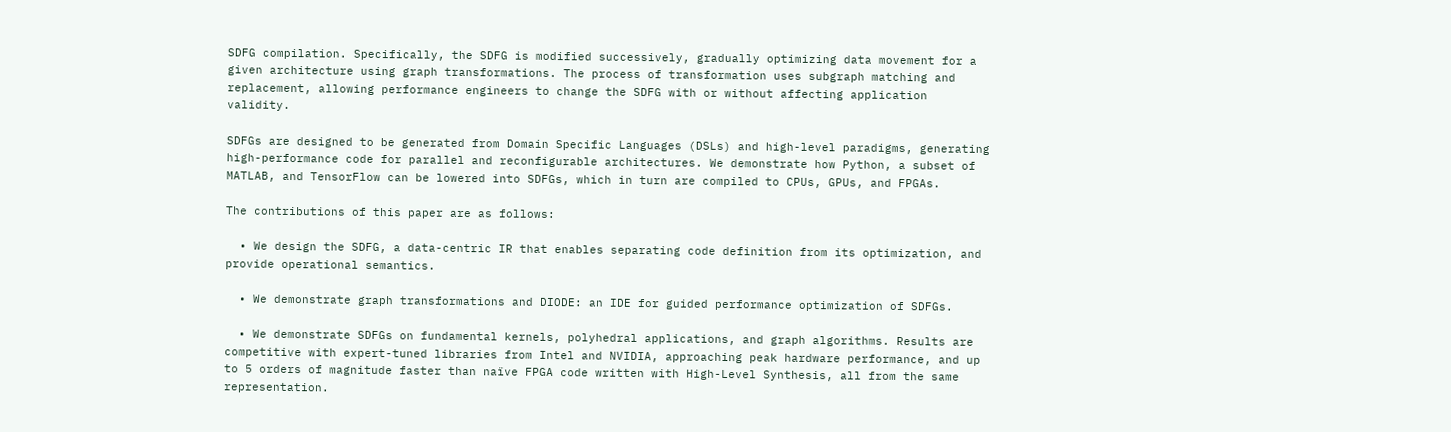SDFG compilation. Specifically, the SDFG is modified successively, gradually optimizing data movement for a given architecture using graph transformations. The process of transformation uses subgraph matching and replacement, allowing performance engineers to change the SDFG with or without affecting application validity.

SDFGs are designed to be generated from Domain Specific Languages (DSLs) and high-level paradigms, generating high-performance code for parallel and reconfigurable architectures. We demonstrate how Python, a subset of MATLAB, and TensorFlow can be lowered into SDFGs, which in turn are compiled to CPUs, GPUs, and FPGAs.

The contributions of this paper are as follows:

  • We design the SDFG, a data-centric IR that enables separating code definition from its optimization, and provide operational semantics.

  • We demonstrate graph transformations and DIODE: an IDE for guided performance optimization of SDFGs.

  • We demonstrate SDFGs on fundamental kernels, polyhedral applications, and graph algorithms. Results are competitive with expert-tuned libraries from Intel and NVIDIA, approaching peak hardware performance, and up to 5 orders of magnitude faster than naïve FPGA code written with High-Level Synthesis, all from the same representation.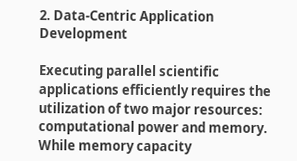2. Data-Centric Application Development

Executing parallel scientific applications efficiently requires the utilization of two major resources: computational power and memory. While memory capacity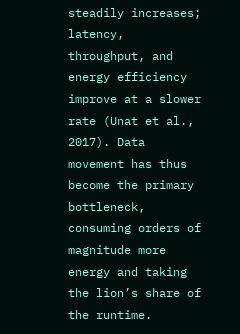steadily increases; latency, throughput, and energy efficiency improve at a slower rate (Unat et al., 2017). Data movement has thus become the primary bottleneck, consuming orders of magnitude more energy and taking the lion’s share of the runtime.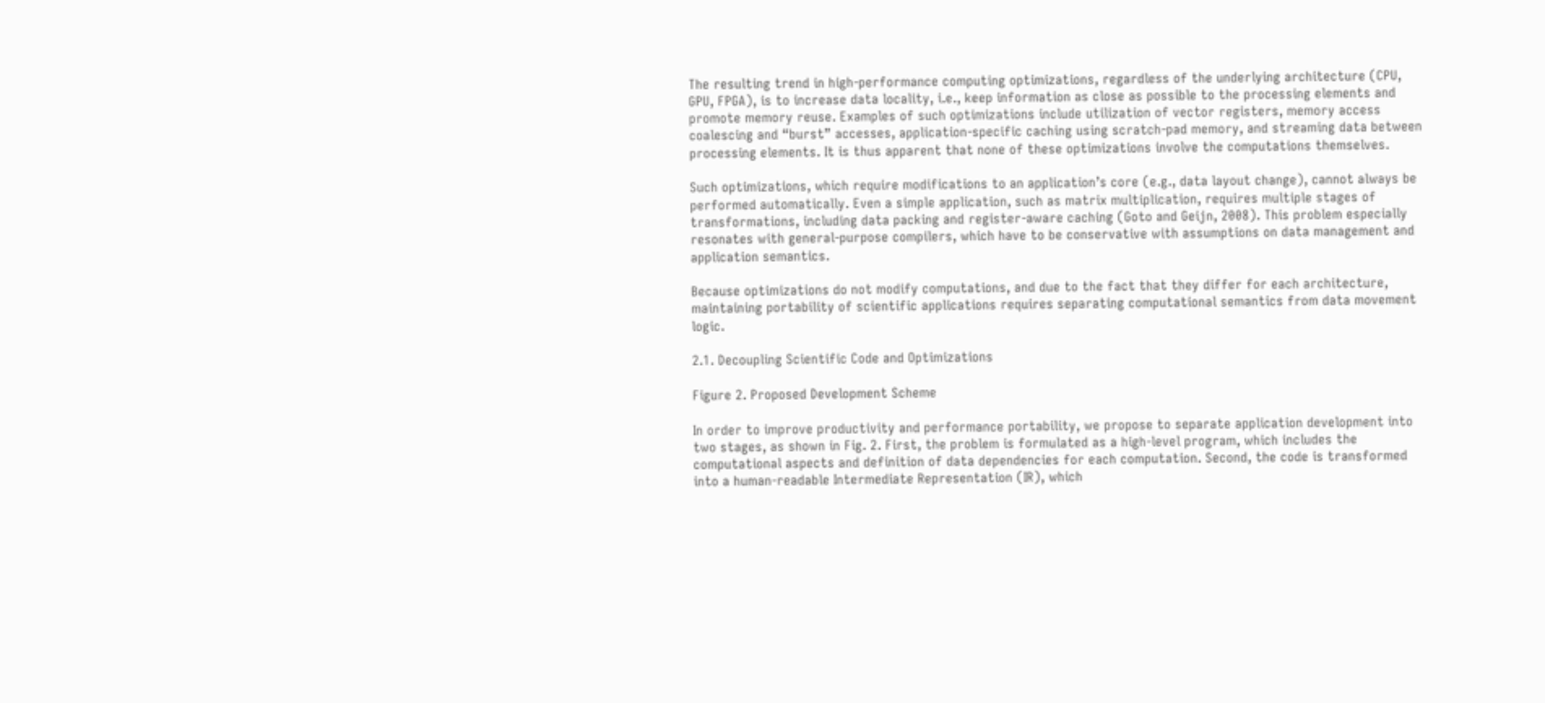The resulting trend in high-performance computing optimizations, regardless of the underlying architecture (CPU, GPU, FPGA), is to increase data locality, i.e., keep information as close as possible to the processing elements and promote memory reuse. Examples of such optimizations include utilization of vector registers, memory access coalescing and “burst” accesses, application-specific caching using scratch-pad memory, and streaming data between processing elements. It is thus apparent that none of these optimizations involve the computations themselves.

Such optimizations, which require modifications to an application’s core (e.g., data layout change), cannot always be performed automatically. Even a simple application, such as matrix multiplication, requires multiple stages of transformations, including data packing and register-aware caching (Goto and Geijn, 2008). This problem especially resonates with general-purpose compilers, which have to be conservative with assumptions on data management and application semantics.

Because optimizations do not modify computations, and due to the fact that they differ for each architecture, maintaining portability of scientific applications requires separating computational semantics from data movement logic.

2.1. Decoupling Scientific Code and Optimizations

Figure 2. Proposed Development Scheme

In order to improve productivity and performance portability, we propose to separate application development into two stages, as shown in Fig. 2. First, the problem is formulated as a high-level program, which includes the computational aspects and definition of data dependencies for each computation. Second, the code is transformed into a human-readable Intermediate Representation (IR), which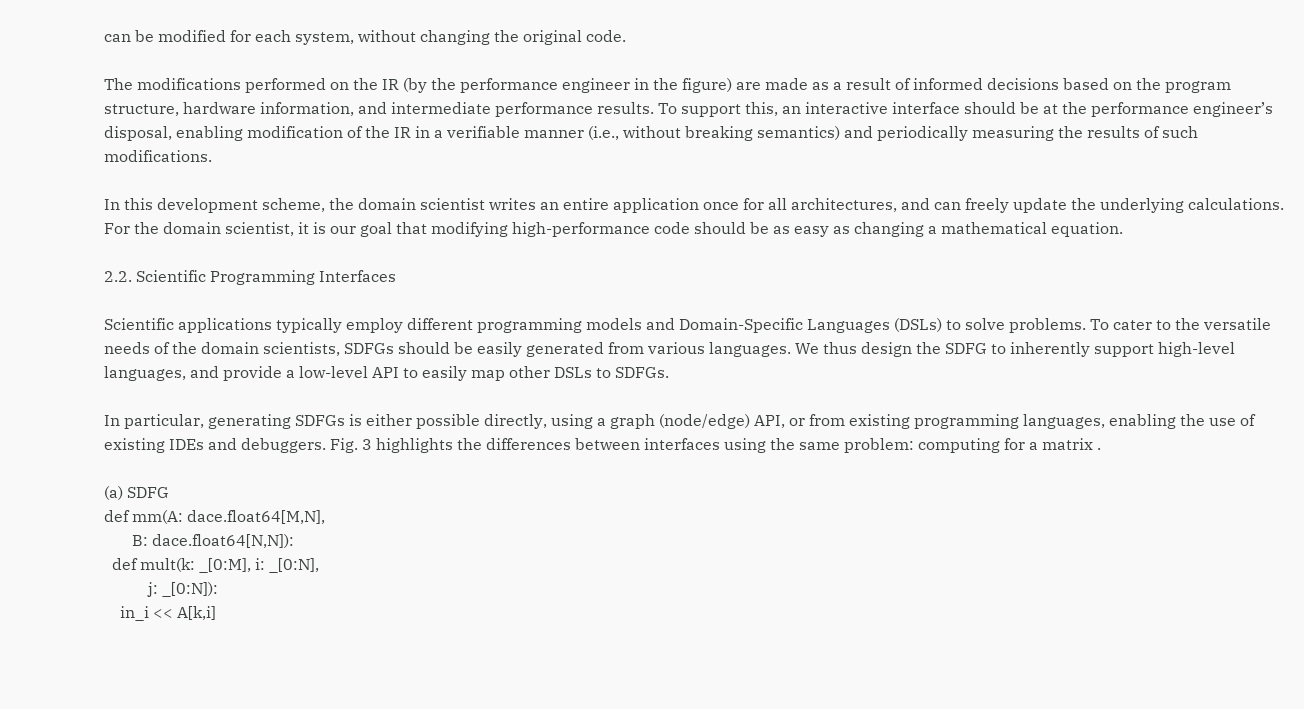can be modified for each system, without changing the original code.

The modifications performed on the IR (by the performance engineer in the figure) are made as a result of informed decisions based on the program structure, hardware information, and intermediate performance results. To support this, an interactive interface should be at the performance engineer’s disposal, enabling modification of the IR in a verifiable manner (i.e., without breaking semantics) and periodically measuring the results of such modifications.

In this development scheme, the domain scientist writes an entire application once for all architectures, and can freely update the underlying calculations. For the domain scientist, it is our goal that modifying high-performance code should be as easy as changing a mathematical equation.

2.2. Scientific Programming Interfaces

Scientific applications typically employ different programming models and Domain-Specific Languages (DSLs) to solve problems. To cater to the versatile needs of the domain scientists, SDFGs should be easily generated from various languages. We thus design the SDFG to inherently support high-level languages, and provide a low-level API to easily map other DSLs to SDFGs.

In particular, generating SDFGs is either possible directly, using a graph (node/edge) API, or from existing programming languages, enabling the use of existing IDEs and debuggers. Fig. 3 highlights the differences between interfaces using the same problem: computing for a matrix .

(a) SDFG
def mm(A: dace.float64[M,N],
       B: dace.float64[N,N]):
  def mult(k: _[0:M], i: _[0:N],
           j: _[0:N]):
    in_i << A[k,i]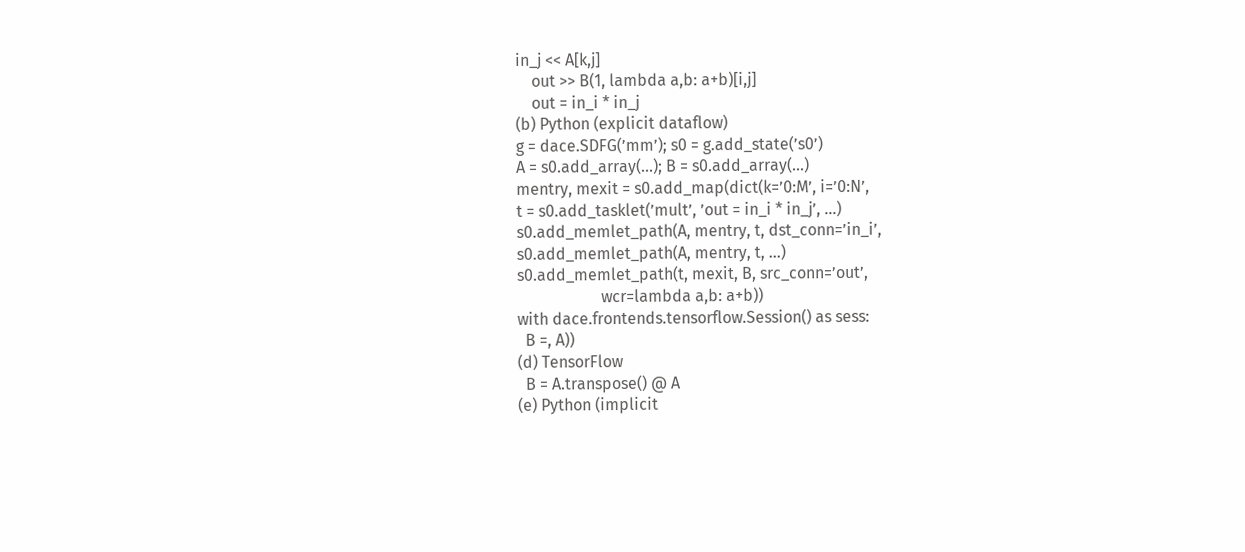in_j << A[k,j]
    out >> B(1, lambda a,b: a+b)[i,j]
    out = in_i * in_j
(b) Python (explicit dataflow)
g = dace.SDFG(’mm’); s0 = g.add_state(’s0’)
A = s0.add_array(...); B = s0.add_array(...)
mentry, mexit = s0.add_map(dict(k=’0:M’, i=’0:N’,
t = s0.add_tasklet(’mult’, ’out = in_i * in_j’, ...)
s0.add_memlet_path(A, mentry, t, dst_conn=’in_i’,
s0.add_memlet_path(A, mentry, t, ...)
s0.add_memlet_path(t, mexit, B, src_conn=’out’,
                     wcr=lambda a,b: a+b))
with dace.frontends.tensorflow.Session() as sess:
  B =, A))
(d) TensorFlow
  B = A.transpose() @ A
(e) Python (implicit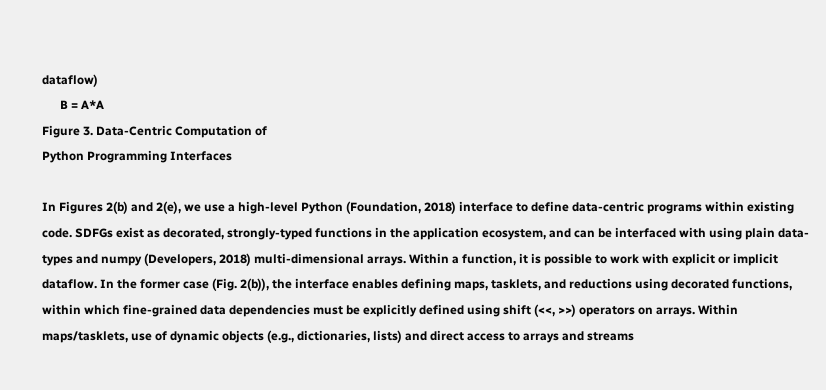dataflow)
      B = A*A
Figure 3. Data-Centric Computation of
Python Programming Interfaces

In Figures 2(b) and 2(e), we use a high-level Python (Foundation, 2018) interface to define data-centric programs within existing code. SDFGs exist as decorated, strongly-typed functions in the application ecosystem, and can be interfaced with using plain data-types and numpy (Developers, 2018) multi-dimensional arrays. Within a function, it is possible to work with explicit or implicit dataflow. In the former case (Fig. 2(b)), the interface enables defining maps, tasklets, and reductions using decorated functions, within which fine-grained data dependencies must be explicitly defined using shift (<<, >>) operators on arrays. Within maps/tasklets, use of dynamic objects (e.g., dictionaries, lists) and direct access to arrays and streams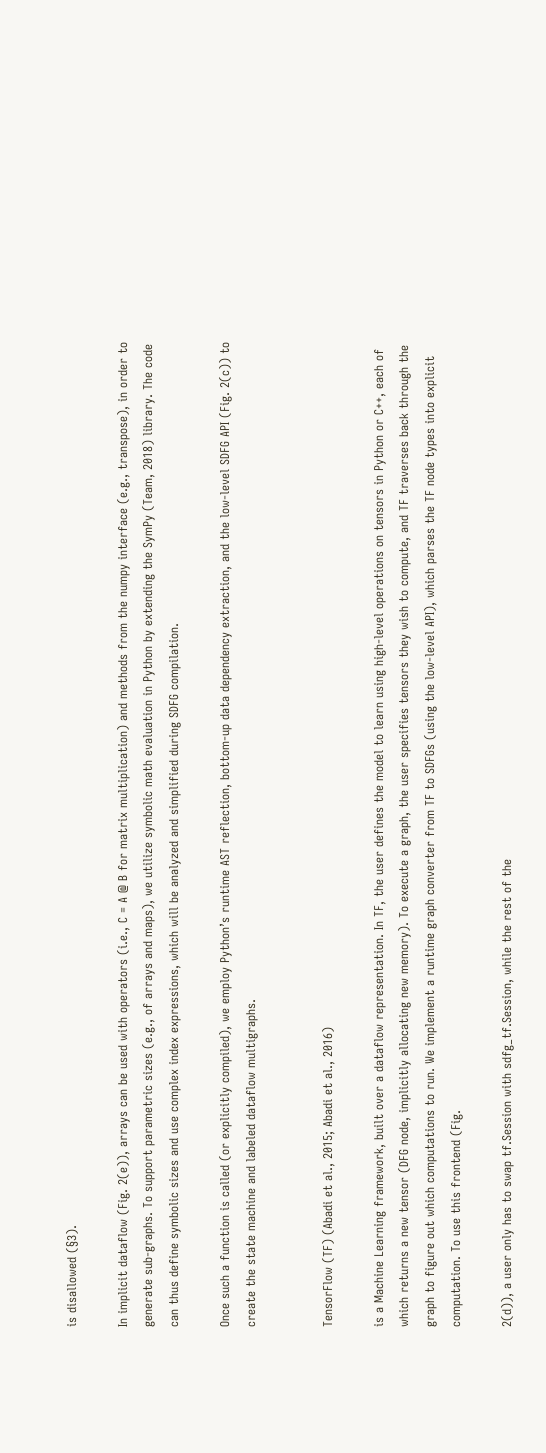is disallowed (§3).

In implicit dataflow (Fig. 2(e)), arrays can be used with operators (i.e., C = A @ B for matrix multiplication) and methods from the numpy interface (e.g., transpose), in order to generate sub-graphs. To support parametric sizes (e.g., of arrays and maps), we utilize symbolic math evaluation in Python by extending the SymPy (Team, 2018) library. The code can thus define symbolic sizes and use complex index expressions, which will be analyzed and simplified during SDFG compilation.

Once such a function is called (or explicitly compiled), we employ Python’s runtime AST reflection, bottom-up data dependency extraction, and the low-level SDFG API (Fig. 2(c)) to create the state machine and labeled dataflow multigraphs.


TensorFlow (TF) (Abadi et al., 2015; Abadi et al., 2016)

is a Machine Learning framework, built over a dataflow representation. In TF, the user defines the model to learn using high-level operations on tensors in Python or C++, each of which returns a new tensor (DFG node, implicitly allocating new memory). To execute a graph, the user specifies tensors they wish to compute, and TF traverses back through the graph to figure out which computations to run. We implement a runtime graph converter from TF to SDFGs (using the low-level API), which parses the TF node types into explicit computation. To use this frontend (Fig.

2(d)), a user only has to swap tf.Session with sdfg_tf.Session, while the rest of the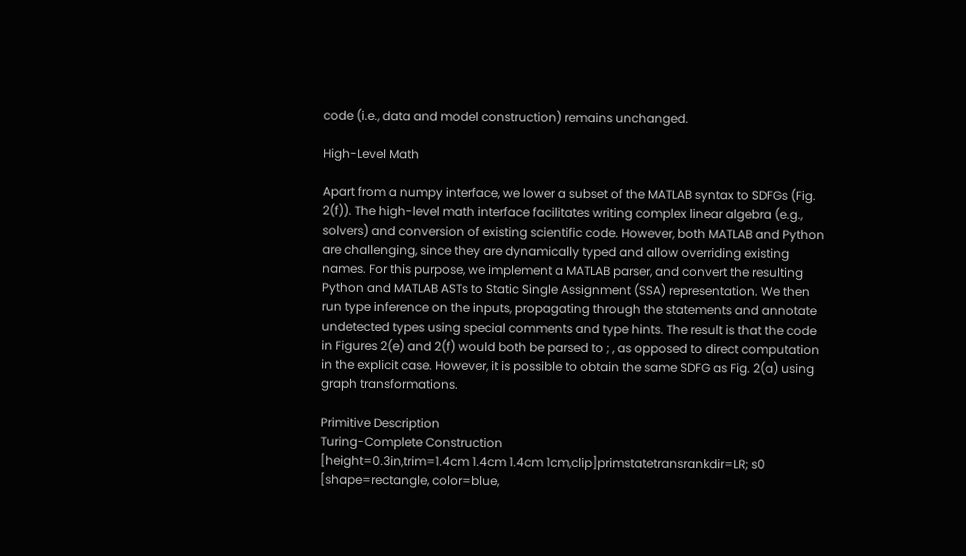code (i.e., data and model construction) remains unchanged.

High-Level Math

Apart from a numpy interface, we lower a subset of the MATLAB syntax to SDFGs (Fig. 2(f)). The high-level math interface facilitates writing complex linear algebra (e.g., solvers) and conversion of existing scientific code. However, both MATLAB and Python are challenging, since they are dynamically typed and allow overriding existing names. For this purpose, we implement a MATLAB parser, and convert the resulting Python and MATLAB ASTs to Static Single Assignment (SSA) representation. We then run type inference on the inputs, propagating through the statements and annotate undetected types using special comments and type hints. The result is that the code in Figures 2(e) and 2(f) would both be parsed to ; , as opposed to direct computation in the explicit case. However, it is possible to obtain the same SDFG as Fig. 2(a) using graph transformations.

Primitive Description
Turing-Complete Construction
[height=0.3in,trim=1.4cm 1.4cm 1.4cm 1cm,clip]primstatetransrankdir=LR; s0 [shape=rectangle, color=blue,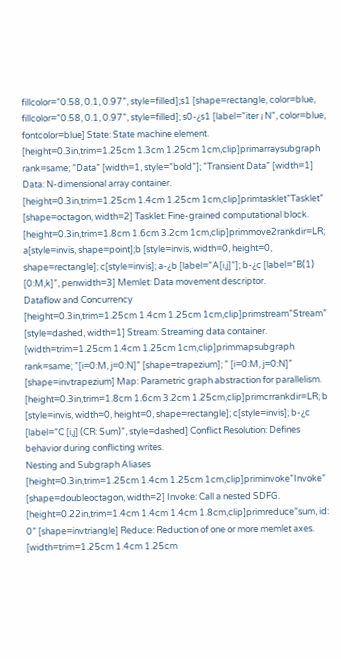fillcolor=”0.58, 0.1, 0.97”, style=filled];s1 [shape=rectangle, color=blue, fillcolor=”0.58, 0.1, 0.97”, style=filled]; s0-¿s1 [label=”iter ¡ N”, color=blue, fontcolor=blue] State: State machine element.
[height=0.3in,trim=1.25cm 1.3cm 1.25cm 1cm,clip]primarraysubgraph rank=same; ”Data” [width=1, style=”bold”]; ”Transient Data” [width=1] Data: N-dimensional array container.
[height=0.3in,trim=1.25cm 1.4cm 1.25cm 1cm,clip]primtasklet”Tasklet” [shape=octagon, width=2] Tasklet: Fine-grained computational block.
[height=0.3in,trim=1.8cm 1.6cm 3.2cm 1cm,clip]primmove2rankdir=LR; a[style=invis, shape=point];b [style=invis, width=0, height=0, shape=rectangle]; c[style=invis]; a-¿b [label=”A[i,j]”]; b-¿c [label=”B(1) [0:M,k]”, penwidth=3] Memlet: Data movement descriptor.
Dataflow and Concurrency
[height=0.3in,trim=1.25cm 1.4cm 1.25cm 1cm,clip]primstream”Stream” [style=dashed, width=1] Stream: Streaming data container.
[width=trim=1.25cm 1.4cm 1.25cm 1cm,clip]primmapsubgraph rank=same; ”[i=0:M, j=0:N]” [shape=trapezium]; ” [i=0:M, j=0:N]” [shape=invtrapezium] Map: Parametric graph abstraction for parallelism.
[height=0.3in,trim=1.8cm 1.6cm 3.2cm 1.25cm,clip]primcrrankdir=LR; b [style=invis, width=0, height=0, shape=rectangle]; c[style=invis]; b-¿c [label=”C [i,j] (CR: Sum)”, style=dashed] Conflict Resolution: Defines behavior during conflicting writes.
Nesting and Subgraph Aliases
[height=0.3in,trim=1.25cm 1.4cm 1.25cm 1cm,clip]priminvoke”Invoke” [shape=doubleoctagon, width=2] Invoke: Call a nested SDFG.
[height=0.22in,trim=1.4cm 1.4cm 1.4cm 1.8cm,clip]primreduce”sum, id: 0” [shape=invtriangle] Reduce: Reduction of one or more memlet axes.
[width=trim=1.25cm 1.4cm 1.25cm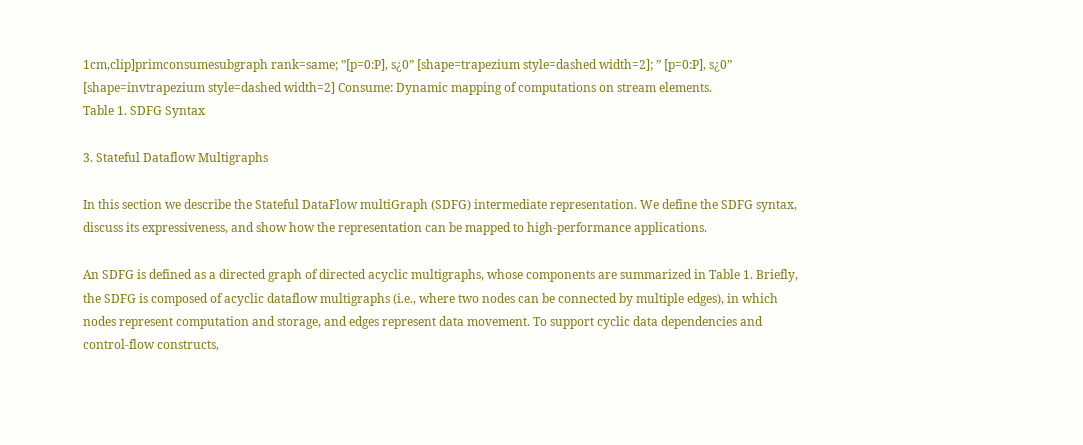1cm,clip]primconsumesubgraph rank=same; ”[p=0:P], s¿0” [shape=trapezium style=dashed width=2]; ” [p=0:P], s¿0” [shape=invtrapezium style=dashed width=2] Consume: Dynamic mapping of computations on stream elements.
Table 1. SDFG Syntax

3. Stateful Dataflow Multigraphs

In this section we describe the Stateful DataFlow multiGraph (SDFG) intermediate representation. We define the SDFG syntax, discuss its expressiveness, and show how the representation can be mapped to high-performance applications.

An SDFG is defined as a directed graph of directed acyclic multigraphs, whose components are summarized in Table 1. Briefly, the SDFG is composed of acyclic dataflow multigraphs (i.e., where two nodes can be connected by multiple edges), in which nodes represent computation and storage, and edges represent data movement. To support cyclic data dependencies and control-flow constructs,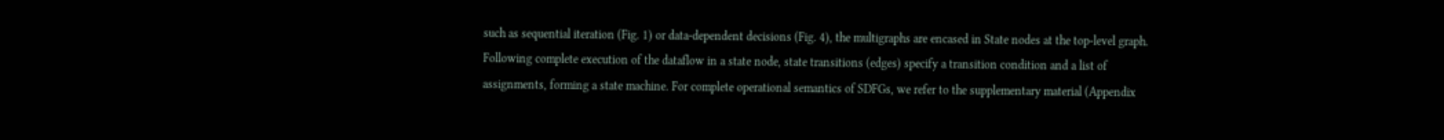such as sequential iteration (Fig. 1) or data-dependent decisions (Fig. 4), the multigraphs are encased in State nodes at the top-level graph. Following complete execution of the dataflow in a state node, state transitions (edges) specify a transition condition and a list of assignments, forming a state machine. For complete operational semantics of SDFGs, we refer to the supplementary material (Appendix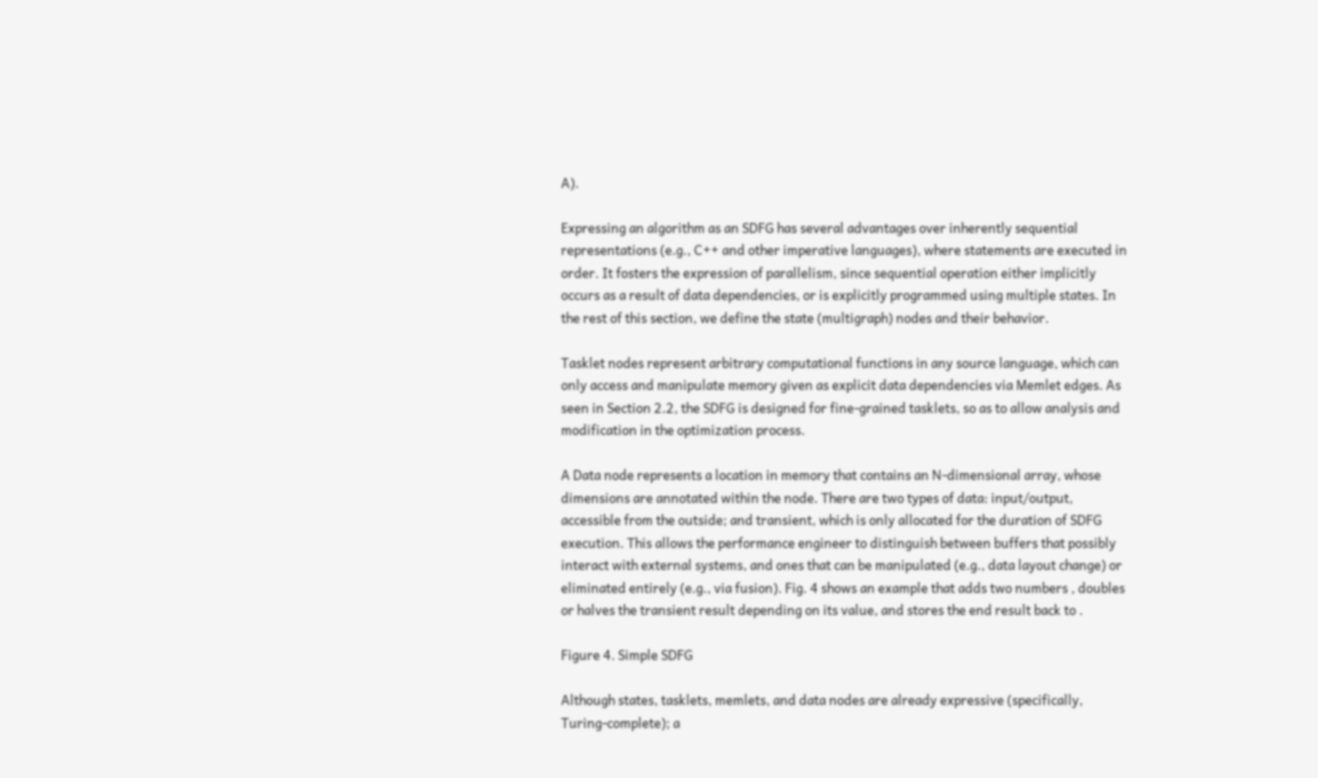A).

Expressing an algorithm as an SDFG has several advantages over inherently sequential representations (e.g., C++ and other imperative languages), where statements are executed in order. It fosters the expression of parallelism, since sequential operation either implicitly occurs as a result of data dependencies, or is explicitly programmed using multiple states. In the rest of this section, we define the state (multigraph) nodes and their behavior.

Tasklet nodes represent arbitrary computational functions in any source language, which can only access and manipulate memory given as explicit data dependencies via Memlet edges. As seen in Section 2.2, the SDFG is designed for fine-grained tasklets, so as to allow analysis and modification in the optimization process.

A Data node represents a location in memory that contains an N-dimensional array, whose dimensions are annotated within the node. There are two types of data: input/output, accessible from the outside; and transient, which is only allocated for the duration of SDFG execution. This allows the performance engineer to distinguish between buffers that possibly interact with external systems, and ones that can be manipulated (e.g., data layout change) or eliminated entirely (e.g., via fusion). Fig. 4 shows an example that adds two numbers , doubles or halves the transient result depending on its value, and stores the end result back to .

Figure 4. Simple SDFG

Although states, tasklets, memlets, and data nodes are already expressive (specifically, Turing-complete); a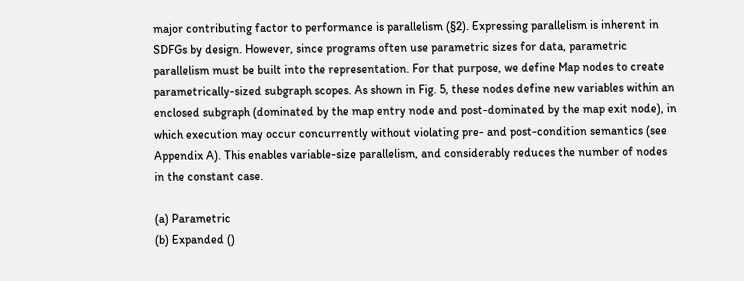major contributing factor to performance is parallelism (§2). Expressing parallelism is inherent in SDFGs by design. However, since programs often use parametric sizes for data, parametric parallelism must be built into the representation. For that purpose, we define Map nodes to create parametrically-sized subgraph scopes. As shown in Fig. 5, these nodes define new variables within an enclosed subgraph (dominated by the map entry node and post-dominated by the map exit node), in which execution may occur concurrently without violating pre- and post-condition semantics (see Appendix A). This enables variable-size parallelism, and considerably reduces the number of nodes in the constant case.

(a) Parametric
(b) Expanded ()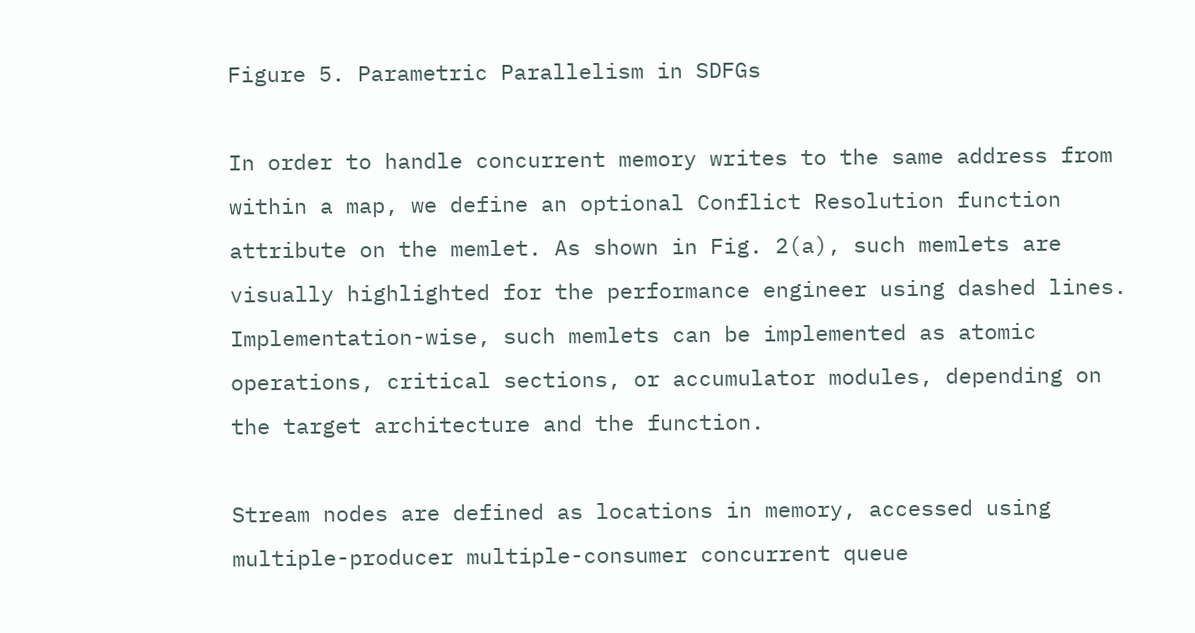Figure 5. Parametric Parallelism in SDFGs

In order to handle concurrent memory writes to the same address from within a map, we define an optional Conflict Resolution function attribute on the memlet. As shown in Fig. 2(a), such memlets are visually highlighted for the performance engineer using dashed lines. Implementation-wise, such memlets can be implemented as atomic operations, critical sections, or accumulator modules, depending on the target architecture and the function.

Stream nodes are defined as locations in memory, accessed using multiple-producer multiple-consumer concurrent queue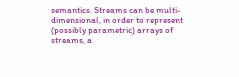semantics. Streams can be multi-dimensional, in order to represent (possibly parametric) arrays of streams, a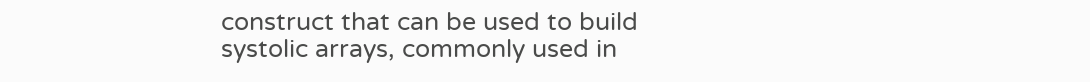construct that can be used to build systolic arrays, commonly used in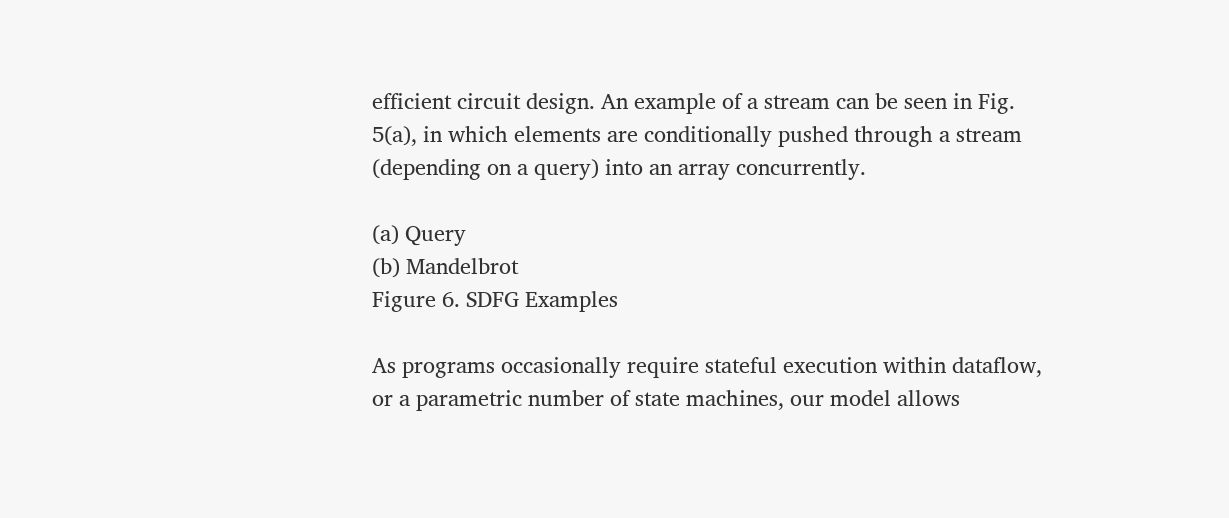efficient circuit design. An example of a stream can be seen in Fig. 5(a), in which elements are conditionally pushed through a stream (depending on a query) into an array concurrently.

(a) Query
(b) Mandelbrot
Figure 6. SDFG Examples

As programs occasionally require stateful execution within dataflow, or a parametric number of state machines, our model allows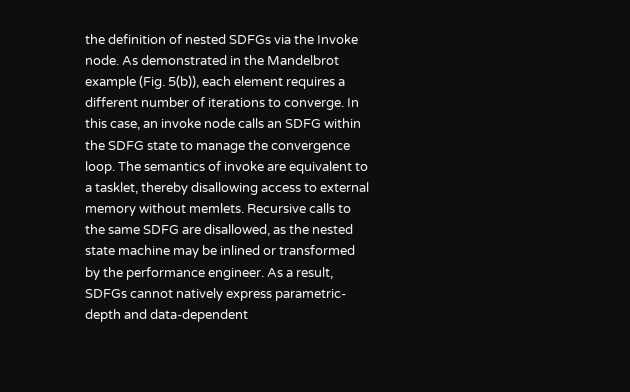the definition of nested SDFGs via the Invoke node. As demonstrated in the Mandelbrot example (Fig. 5(b)), each element requires a different number of iterations to converge. In this case, an invoke node calls an SDFG within the SDFG state to manage the convergence loop. The semantics of invoke are equivalent to a tasklet, thereby disallowing access to external memory without memlets. Recursive calls to the same SDFG are disallowed, as the nested state machine may be inlined or transformed by the performance engineer. As a result, SDFGs cannot natively express parametric-depth and data-dependent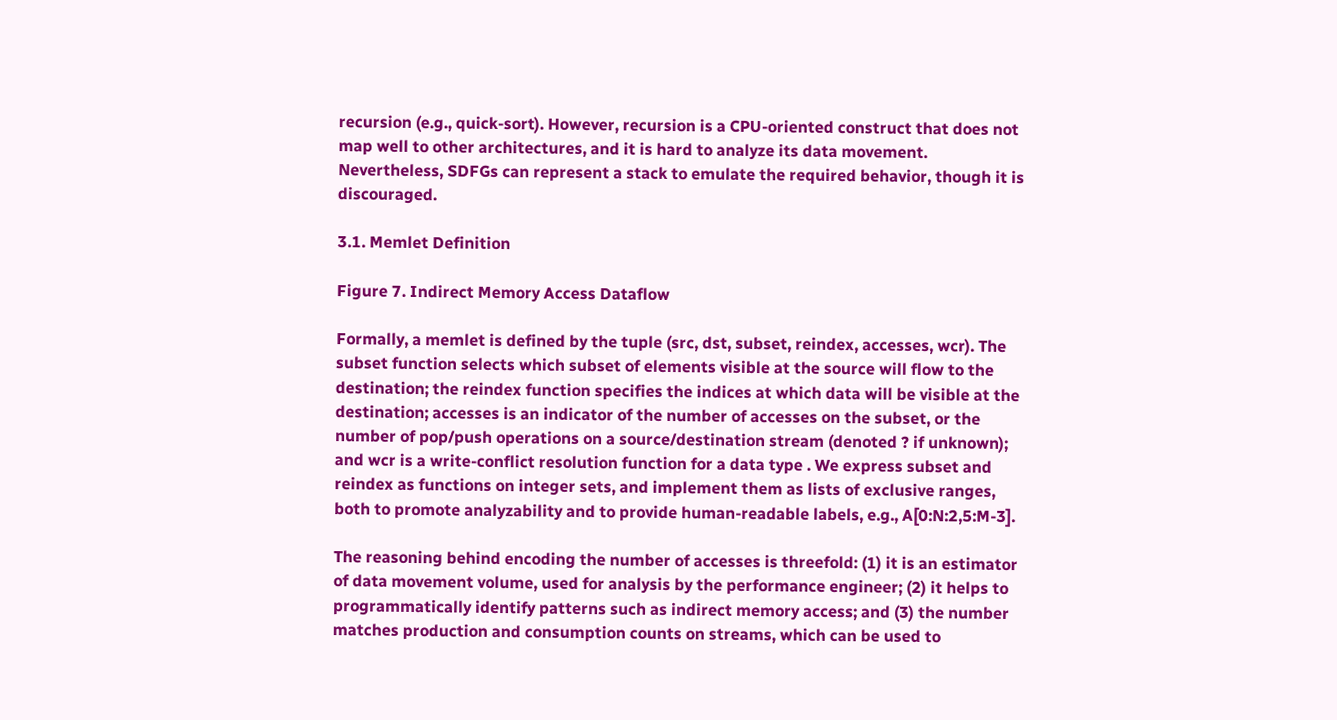recursion (e.g., quick-sort). However, recursion is a CPU-oriented construct that does not map well to other architectures, and it is hard to analyze its data movement. Nevertheless, SDFGs can represent a stack to emulate the required behavior, though it is discouraged.

3.1. Memlet Definition

Figure 7. Indirect Memory Access Dataflow

Formally, a memlet is defined by the tuple (src, dst, subset, reindex, accesses, wcr). The subset function selects which subset of elements visible at the source will flow to the destination; the reindex function specifies the indices at which data will be visible at the destination; accesses is an indicator of the number of accesses on the subset, or the number of pop/push operations on a source/destination stream (denoted ? if unknown); and wcr is a write-conflict resolution function for a data type . We express subset and reindex as functions on integer sets, and implement them as lists of exclusive ranges, both to promote analyzability and to provide human-readable labels, e.g., A[0:N:2,5:M-3].

The reasoning behind encoding the number of accesses is threefold: (1) it is an estimator of data movement volume, used for analysis by the performance engineer; (2) it helps to programmatically identify patterns such as indirect memory access; and (3) the number matches production and consumption counts on streams, which can be used to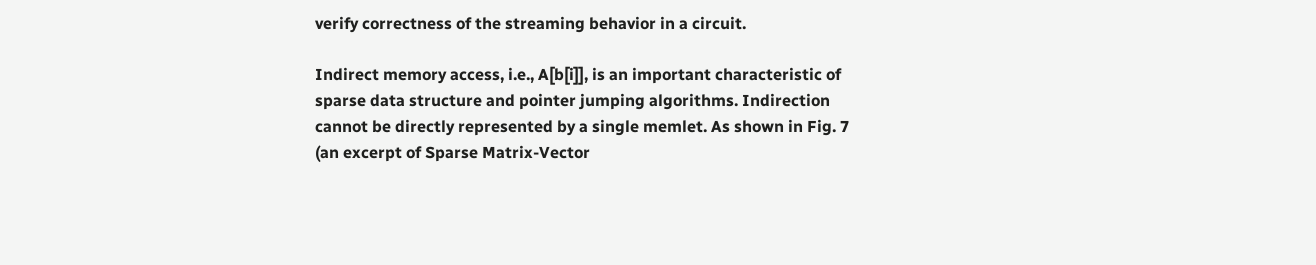verify correctness of the streaming behavior in a circuit.

Indirect memory access, i.e., A[b[i]], is an important characteristic of sparse data structure and pointer jumping algorithms. Indirection cannot be directly represented by a single memlet. As shown in Fig. 7 (an excerpt of Sparse Matrix-Vector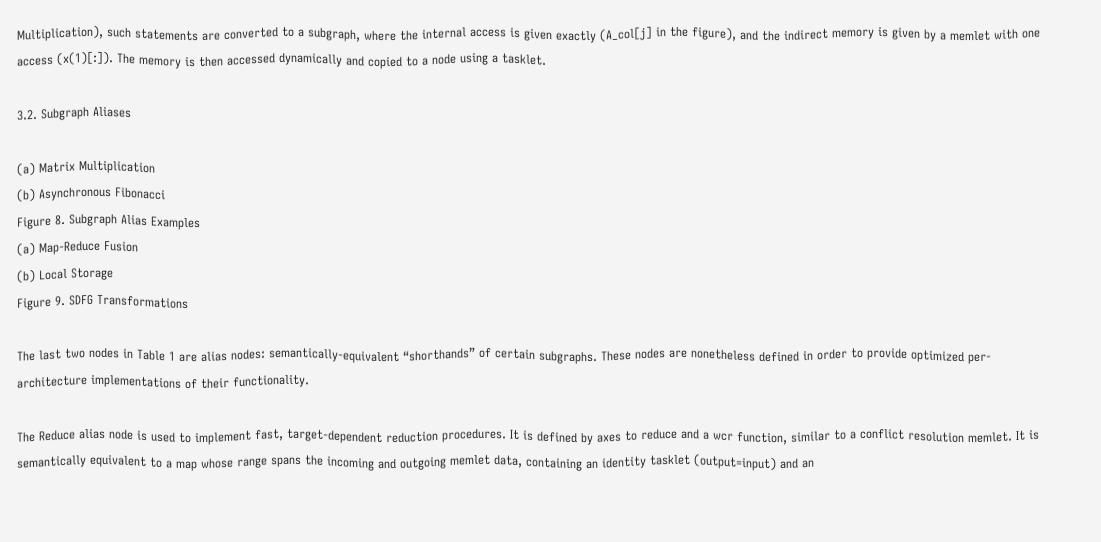Multiplication), such statements are converted to a subgraph, where the internal access is given exactly (A_col[j] in the figure), and the indirect memory is given by a memlet with one access (x(1)[:]). The memory is then accessed dynamically and copied to a node using a tasklet.

3.2. Subgraph Aliases

(a) Matrix Multiplication
(b) Asynchronous Fibonacci
Figure 8. Subgraph Alias Examples
(a) Map-Reduce Fusion
(b) Local Storage
Figure 9. SDFG Transformations

The last two nodes in Table 1 are alias nodes: semantically-equivalent “shorthands” of certain subgraphs. These nodes are nonetheless defined in order to provide optimized per-architecture implementations of their functionality.

The Reduce alias node is used to implement fast, target-dependent reduction procedures. It is defined by axes to reduce and a wcr function, similar to a conflict resolution memlet. It is semantically equivalent to a map whose range spans the incoming and outgoing memlet data, containing an identity tasklet (output=input) and an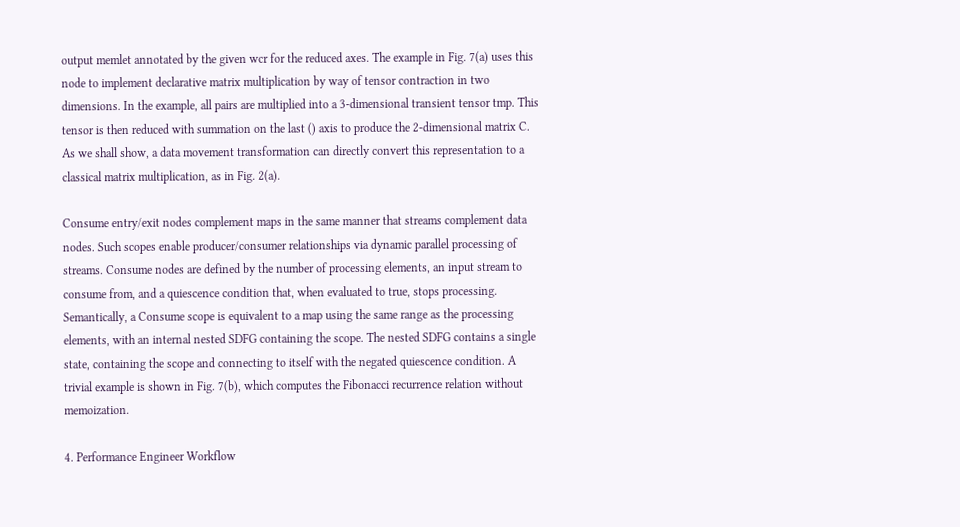output memlet annotated by the given wcr for the reduced axes. The example in Fig. 7(a) uses this node to implement declarative matrix multiplication by way of tensor contraction in two dimensions. In the example, all pairs are multiplied into a 3-dimensional transient tensor tmp. This tensor is then reduced with summation on the last () axis to produce the 2-dimensional matrix C. As we shall show, a data movement transformation can directly convert this representation to a classical matrix multiplication, as in Fig. 2(a).

Consume entry/exit nodes complement maps in the same manner that streams complement data nodes. Such scopes enable producer/consumer relationships via dynamic parallel processing of streams. Consume nodes are defined by the number of processing elements, an input stream to consume from, and a quiescence condition that, when evaluated to true, stops processing. Semantically, a Consume scope is equivalent to a map using the same range as the processing elements, with an internal nested SDFG containing the scope. The nested SDFG contains a single state, containing the scope and connecting to itself with the negated quiescence condition. A trivial example is shown in Fig. 7(b), which computes the Fibonacci recurrence relation without memoization.

4. Performance Engineer Workflow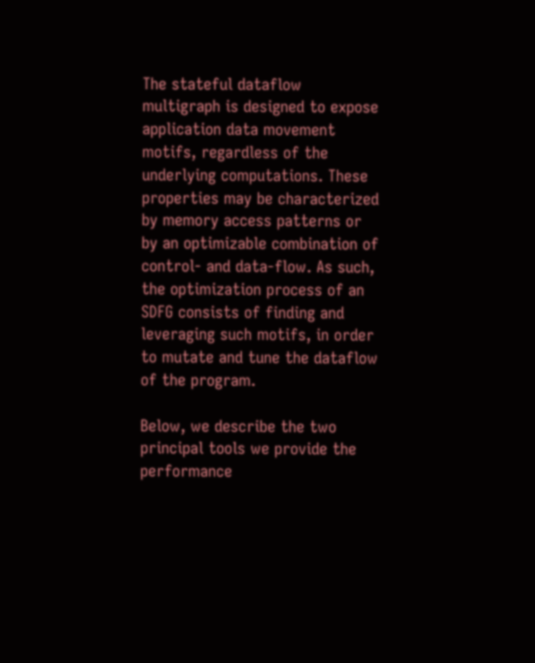The stateful dataflow multigraph is designed to expose application data movement motifs, regardless of the underlying computations. These properties may be characterized by memory access patterns or by an optimizable combination of control- and data-flow. As such, the optimization process of an SDFG consists of finding and leveraging such motifs, in order to mutate and tune the dataflow of the program.

Below, we describe the two principal tools we provide the performance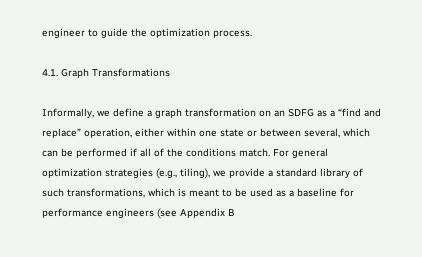engineer to guide the optimization process.

4.1. Graph Transformations

Informally, we define a graph transformation on an SDFG as a “find and replace” operation, either within one state or between several, which can be performed if all of the conditions match. For general optimization strategies (e.g., tiling), we provide a standard library of such transformations, which is meant to be used as a baseline for performance engineers (see Appendix B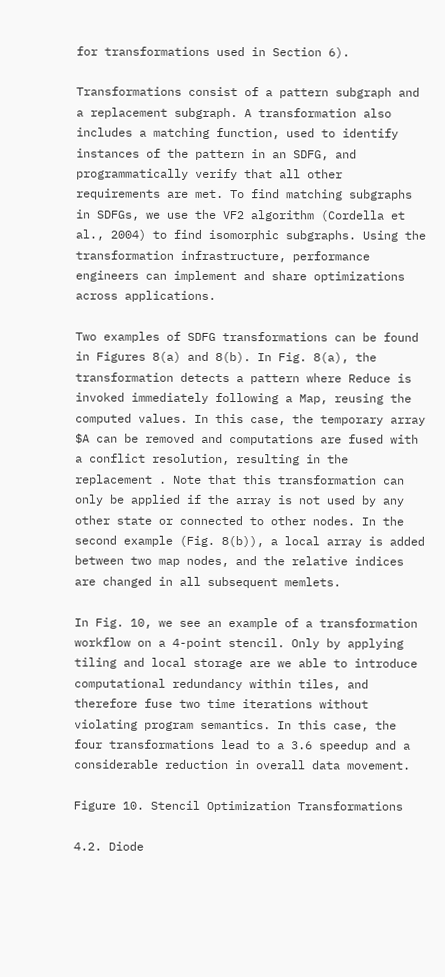for transformations used in Section 6).

Transformations consist of a pattern subgraph and a replacement subgraph. A transformation also includes a matching function, used to identify instances of the pattern in an SDFG, and programmatically verify that all other requirements are met. To find matching subgraphs in SDFGs, we use the VF2 algorithm (Cordella et al., 2004) to find isomorphic subgraphs. Using the transformation infrastructure, performance engineers can implement and share optimizations across applications.

Two examples of SDFG transformations can be found in Figures 8(a) and 8(b). In Fig. 8(a), the transformation detects a pattern where Reduce is invoked immediately following a Map, reusing the computed values. In this case, the temporary array $A can be removed and computations are fused with a conflict resolution, resulting in the replacement . Note that this transformation can only be applied if the array is not used by any other state or connected to other nodes. In the second example (Fig. 8(b)), a local array is added between two map nodes, and the relative indices are changed in all subsequent memlets.

In Fig. 10, we see an example of a transformation workflow on a 4-point stencil. Only by applying tiling and local storage are we able to introduce computational redundancy within tiles, and therefore fuse two time iterations without violating program semantics. In this case, the four transformations lead to a 3.6 speedup and a considerable reduction in overall data movement.

Figure 10. Stencil Optimization Transformations

4.2. Diode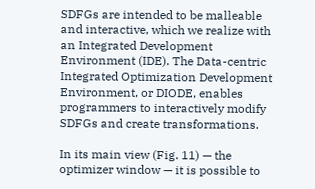SDFGs are intended to be malleable and interactive, which we realize with an Integrated Development Environment (IDE). The Data-centric Integrated Optimization Development Environment, or DIODE, enables programmers to interactively modify SDFGs and create transformations.

In its main view (Fig. 11) — the optimizer window — it is possible to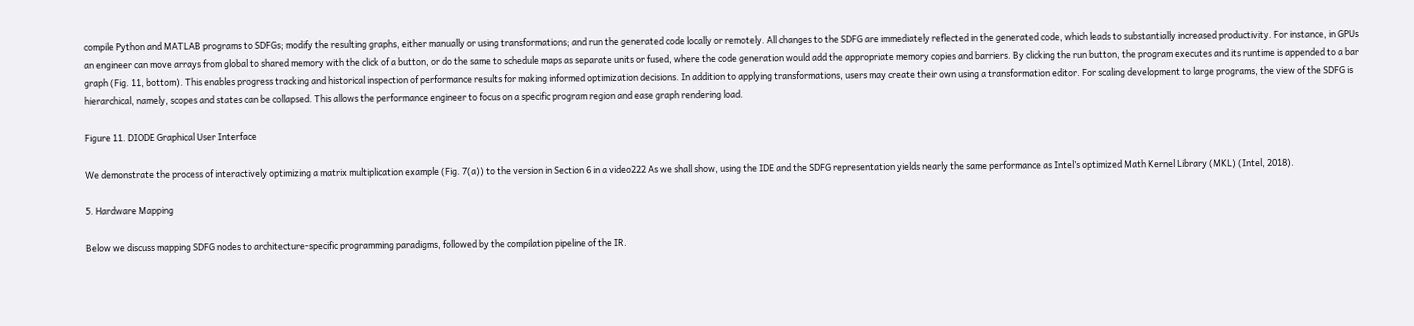compile Python and MATLAB programs to SDFGs; modify the resulting graphs, either manually or using transformations; and run the generated code locally or remotely. All changes to the SDFG are immediately reflected in the generated code, which leads to substantially increased productivity. For instance, in GPUs an engineer can move arrays from global to shared memory with the click of a button, or do the same to schedule maps as separate units or fused, where the code generation would add the appropriate memory copies and barriers. By clicking the run button, the program executes and its runtime is appended to a bar graph (Fig. 11, bottom). This enables progress tracking and historical inspection of performance results for making informed optimization decisions. In addition to applying transformations, users may create their own using a transformation editor. For scaling development to large programs, the view of the SDFG is hierarchical, namely, scopes and states can be collapsed. This allows the performance engineer to focus on a specific program region and ease graph rendering load.

Figure 11. DIODE Graphical User Interface

We demonstrate the process of interactively optimizing a matrix multiplication example (Fig. 7(a)) to the version in Section 6 in a video222 As we shall show, using the IDE and the SDFG representation yields nearly the same performance as Intel’s optimized Math Kernel Library (MKL) (Intel, 2018).

5. Hardware Mapping

Below we discuss mapping SDFG nodes to architecture-specific programming paradigms, followed by the compilation pipeline of the IR.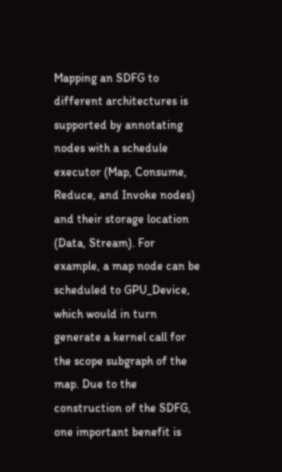Mapping an SDFG to different architectures is supported by annotating nodes with a schedule executor (Map, Consume, Reduce, and Invoke nodes) and their storage location (Data, Stream). For example, a map node can be scheduled to GPU_Device, which would in turn generate a kernel call for the scope subgraph of the map. Due to the construction of the SDFG, one important benefit is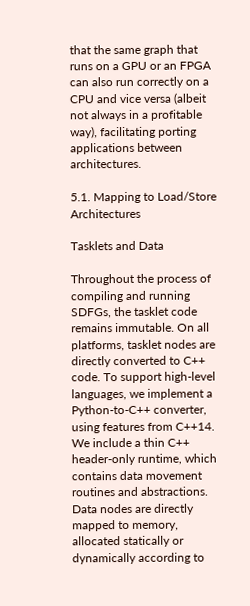that the same graph that runs on a GPU or an FPGA can also run correctly on a CPU and vice versa (albeit not always in a profitable way), facilitating porting applications between architectures.

5.1. Mapping to Load/Store Architectures

Tasklets and Data

Throughout the process of compiling and running SDFGs, the tasklet code remains immutable. On all platforms, tasklet nodes are directly converted to C++ code. To support high-level languages, we implement a Python-to-C++ converter, using features from C++14. We include a thin C++ header-only runtime, which contains data movement routines and abstractions. Data nodes are directly mapped to memory, allocated statically or dynamically according to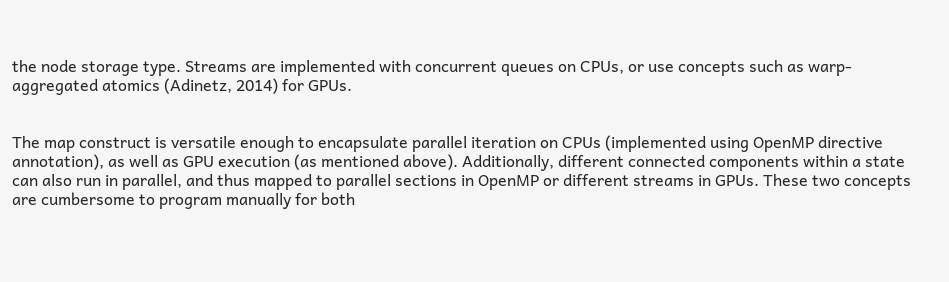the node storage type. Streams are implemented with concurrent queues on CPUs, or use concepts such as warp-aggregated atomics (Adinetz, 2014) for GPUs.


The map construct is versatile enough to encapsulate parallel iteration on CPUs (implemented using OpenMP directive annotation), as well as GPU execution (as mentioned above). Additionally, different connected components within a state can also run in parallel, and thus mapped to parallel sections in OpenMP or different streams in GPUs. These two concepts are cumbersome to program manually for both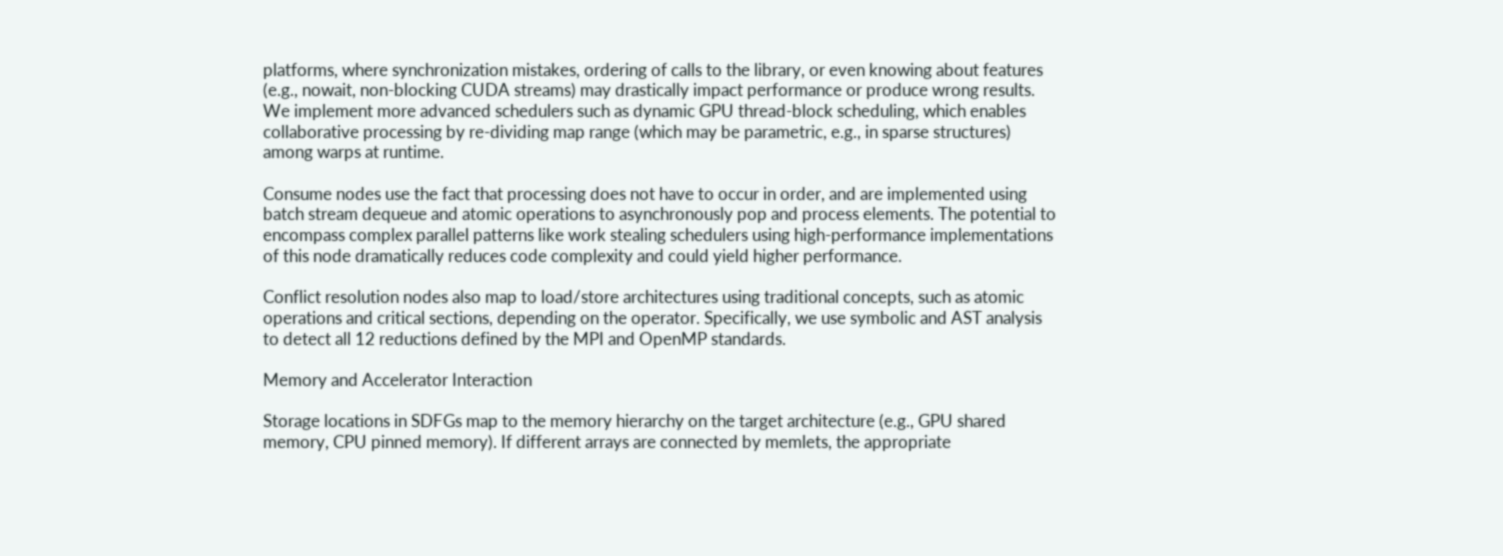platforms, where synchronization mistakes, ordering of calls to the library, or even knowing about features (e.g., nowait, non-blocking CUDA streams) may drastically impact performance or produce wrong results. We implement more advanced schedulers such as dynamic GPU thread-block scheduling, which enables collaborative processing by re-dividing map range (which may be parametric, e.g., in sparse structures) among warps at runtime.

Consume nodes use the fact that processing does not have to occur in order, and are implemented using batch stream dequeue and atomic operations to asynchronously pop and process elements. The potential to encompass complex parallel patterns like work stealing schedulers using high-performance implementations of this node dramatically reduces code complexity and could yield higher performance.

Conflict resolution nodes also map to load/store architectures using traditional concepts, such as atomic operations and critical sections, depending on the operator. Specifically, we use symbolic and AST analysis to detect all 12 reductions defined by the MPI and OpenMP standards.

Memory and Accelerator Interaction

Storage locations in SDFGs map to the memory hierarchy on the target architecture (e.g., GPU shared memory, CPU pinned memory). If different arrays are connected by memlets, the appropriate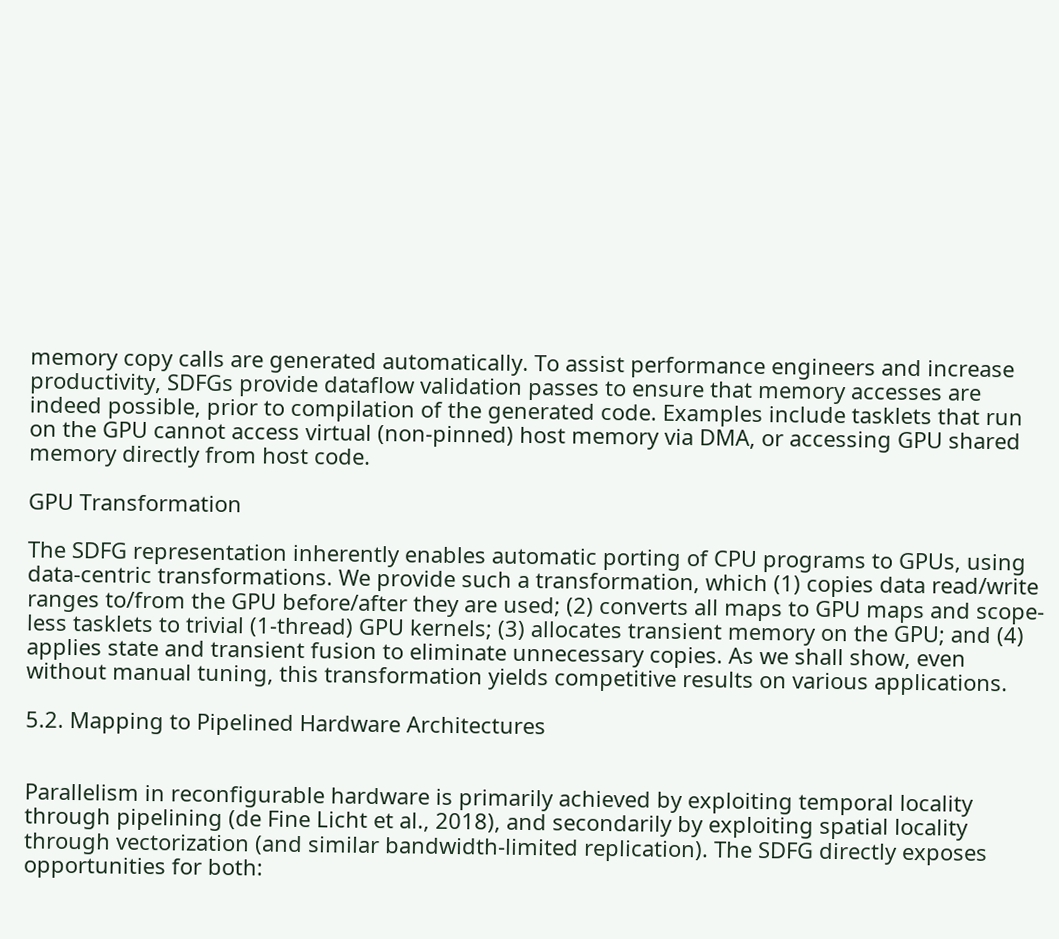memory copy calls are generated automatically. To assist performance engineers and increase productivity, SDFGs provide dataflow validation passes to ensure that memory accesses are indeed possible, prior to compilation of the generated code. Examples include tasklets that run on the GPU cannot access virtual (non-pinned) host memory via DMA, or accessing GPU shared memory directly from host code.

GPU Transformation

The SDFG representation inherently enables automatic porting of CPU programs to GPUs, using data-centric transformations. We provide such a transformation, which (1) copies data read/write ranges to/from the GPU before/after they are used; (2) converts all maps to GPU maps and scope-less tasklets to trivial (1-thread) GPU kernels; (3) allocates transient memory on the GPU; and (4) applies state and transient fusion to eliminate unnecessary copies. As we shall show, even without manual tuning, this transformation yields competitive results on various applications.

5.2. Mapping to Pipelined Hardware Architectures


Parallelism in reconfigurable hardware is primarily achieved by exploiting temporal locality through pipelining (de Fine Licht et al., 2018), and secondarily by exploiting spatial locality through vectorization (and similar bandwidth-limited replication). The SDFG directly exposes opportunities for both: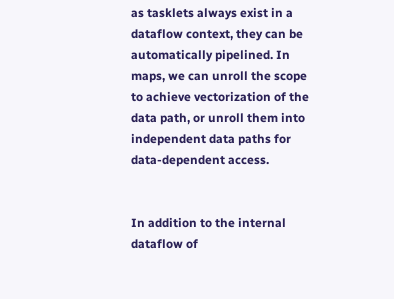as tasklets always exist in a dataflow context, they can be automatically pipelined. In maps, we can unroll the scope to achieve vectorization of the data path, or unroll them into independent data paths for data-dependent access.


In addition to the internal dataflow of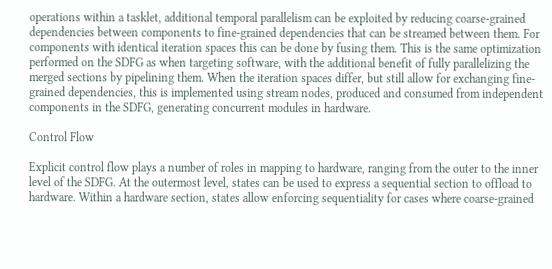operations within a tasklet, additional temporal parallelism can be exploited by reducing coarse-grained dependencies between components to fine-grained dependencies that can be streamed between them. For components with identical iteration spaces this can be done by fusing them. This is the same optimization performed on the SDFG as when targeting software, with the additional benefit of fully parallelizing the merged sections by pipelining them. When the iteration spaces differ, but still allow for exchanging fine-grained dependencies, this is implemented using stream nodes, produced and consumed from independent components in the SDFG, generating concurrent modules in hardware.

Control Flow

Explicit control flow plays a number of roles in mapping to hardware, ranging from the outer to the inner level of the SDFG. At the outermost level, states can be used to express a sequential section to offload to hardware. Within a hardware section, states allow enforcing sequentiality for cases where coarse-grained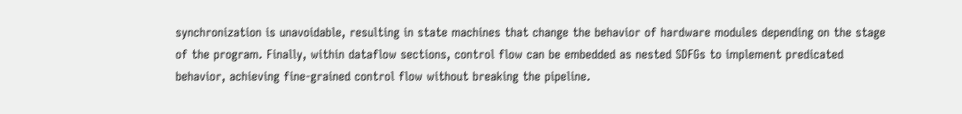synchronization is unavoidable, resulting in state machines that change the behavior of hardware modules depending on the stage of the program. Finally, within dataflow sections, control flow can be embedded as nested SDFGs to implement predicated behavior, achieving fine-grained control flow without breaking the pipeline.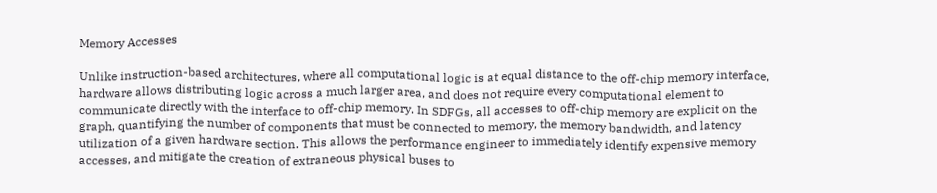Memory Accesses

Unlike instruction-based architectures, where all computational logic is at equal distance to the off-chip memory interface, hardware allows distributing logic across a much larger area, and does not require every computational element to communicate directly with the interface to off-chip memory. In SDFGs, all accesses to off-chip memory are explicit on the graph, quantifying the number of components that must be connected to memory, the memory bandwidth, and latency utilization of a given hardware section. This allows the performance engineer to immediately identify expensive memory accesses, and mitigate the creation of extraneous physical buses to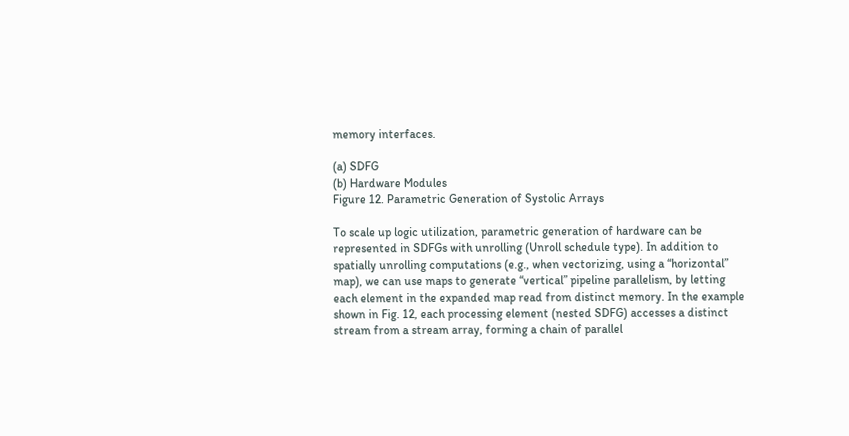memory interfaces.

(a) SDFG
(b) Hardware Modules
Figure 12. Parametric Generation of Systolic Arrays

To scale up logic utilization, parametric generation of hardware can be represented in SDFGs with unrolling (Unroll schedule type). In addition to spatially unrolling computations (e.g., when vectorizing, using a “horizontal” map), we can use maps to generate “vertical” pipeline parallelism, by letting each element in the expanded map read from distinct memory. In the example shown in Fig. 12, each processing element (nested SDFG) accesses a distinct stream from a stream array, forming a chain of parallel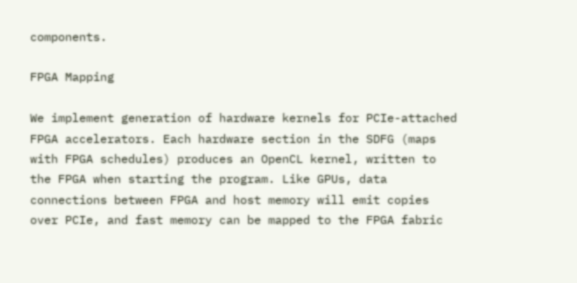components.

FPGA Mapping

We implement generation of hardware kernels for PCIe-attached FPGA accelerators. Each hardware section in the SDFG (maps with FPGA schedules) produces an OpenCL kernel, written to the FPGA when starting the program. Like GPUs, data connections between FPGA and host memory will emit copies over PCIe, and fast memory can be mapped to the FPGA fabric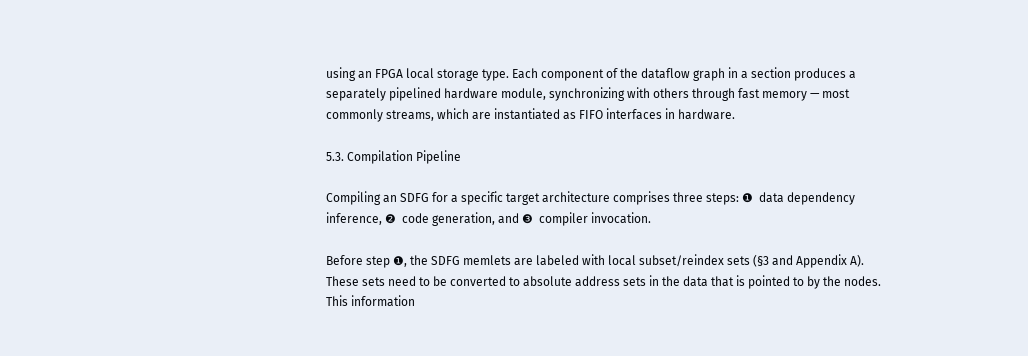using an FPGA local storage type. Each component of the dataflow graph in a section produces a separately pipelined hardware module, synchronizing with others through fast memory — most commonly streams, which are instantiated as FIFO interfaces in hardware.

5.3. Compilation Pipeline

Compiling an SDFG for a specific target architecture comprises three steps: ❶  data dependency inference, ❷  code generation, and ❸  compiler invocation.

Before step ❶, the SDFG memlets are labeled with local subset/reindex sets (§3 and Appendix A). These sets need to be converted to absolute address sets in the data that is pointed to by the nodes. This information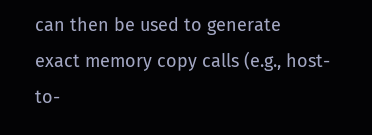can then be used to generate exact memory copy calls (e.g., host-to-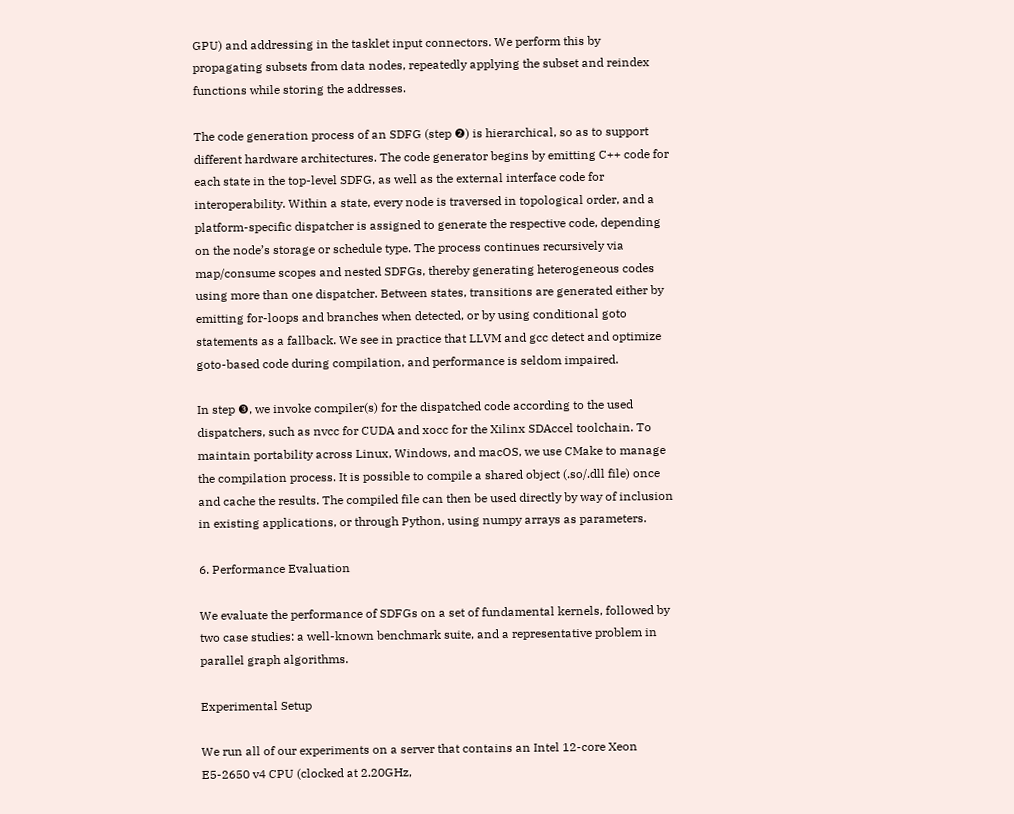GPU) and addressing in the tasklet input connectors. We perform this by propagating subsets from data nodes, repeatedly applying the subset and reindex functions while storing the addresses.

The code generation process of an SDFG (step ❷) is hierarchical, so as to support different hardware architectures. The code generator begins by emitting C++ code for each state in the top-level SDFG, as well as the external interface code for interoperability. Within a state, every node is traversed in topological order, and a platform-specific dispatcher is assigned to generate the respective code, depending on the node’s storage or schedule type. The process continues recursively via map/consume scopes and nested SDFGs, thereby generating heterogeneous codes using more than one dispatcher. Between states, transitions are generated either by emitting for-loops and branches when detected, or by using conditional goto statements as a fallback. We see in practice that LLVM and gcc detect and optimize goto-based code during compilation, and performance is seldom impaired.

In step ❸, we invoke compiler(s) for the dispatched code according to the used dispatchers, such as nvcc for CUDA and xocc for the Xilinx SDAccel toolchain. To maintain portability across Linux, Windows, and macOS, we use CMake to manage the compilation process. It is possible to compile a shared object (.so/.dll file) once and cache the results. The compiled file can then be used directly by way of inclusion in existing applications, or through Python, using numpy arrays as parameters.

6. Performance Evaluation

We evaluate the performance of SDFGs on a set of fundamental kernels, followed by two case studies: a well-known benchmark suite, and a representative problem in parallel graph algorithms.

Experimental Setup

We run all of our experiments on a server that contains an Intel 12-core Xeon E5-2650 v4 CPU (clocked at 2.20GHz,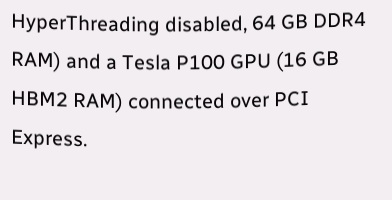HyperThreading disabled, 64 GB DDR4 RAM) and a Tesla P100 GPU (16 GB HBM2 RAM) connected over PCI Express.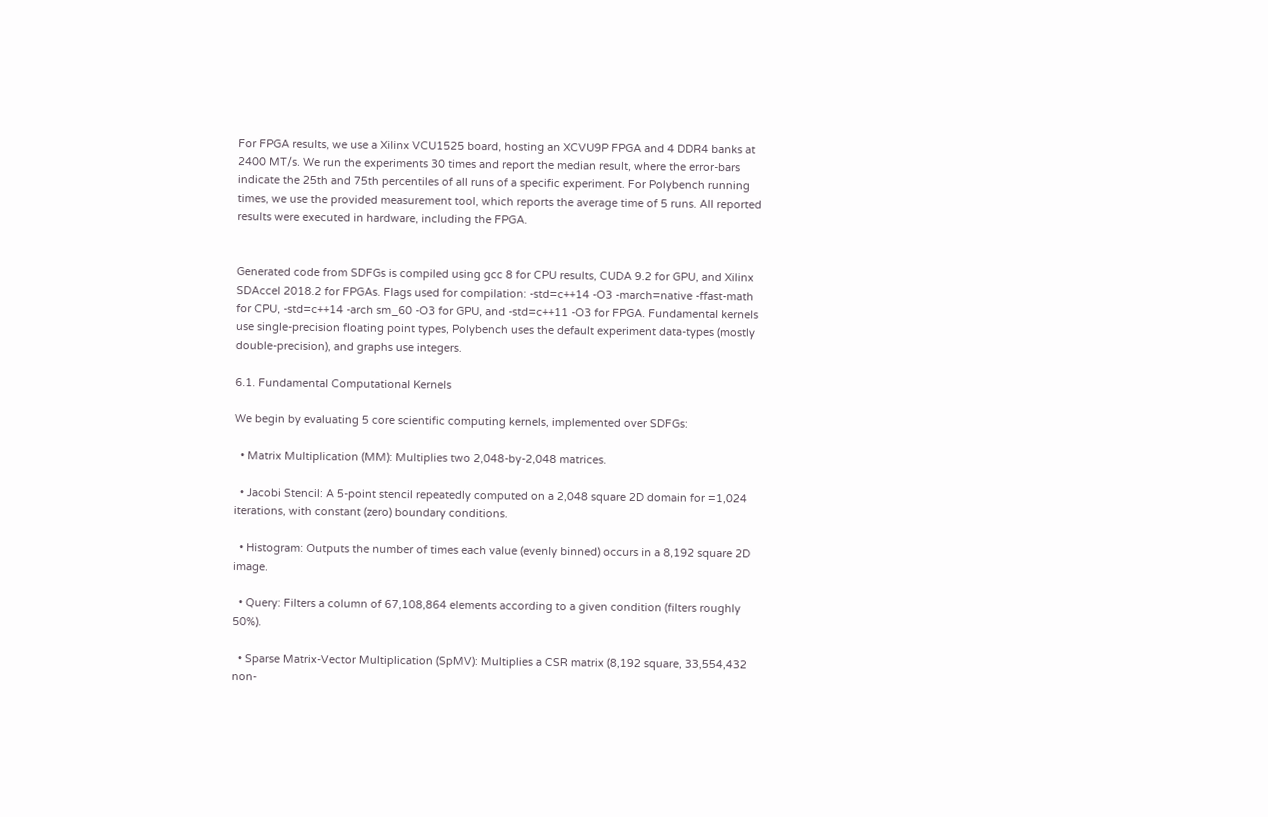For FPGA results, we use a Xilinx VCU1525 board, hosting an XCVU9P FPGA and 4 DDR4 banks at 2400 MT/s. We run the experiments 30 times and report the median result, where the error-bars indicate the 25th and 75th percentiles of all runs of a specific experiment. For Polybench running times, we use the provided measurement tool, which reports the average time of 5 runs. All reported results were executed in hardware, including the FPGA.


Generated code from SDFGs is compiled using gcc 8 for CPU results, CUDA 9.2 for GPU, and Xilinx SDAccel 2018.2 for FPGAs. Flags used for compilation: -std=c++14 -O3 -march=native -ffast-math for CPU, -std=c++14 -arch sm_60 -O3 for GPU, and -std=c++11 -O3 for FPGA. Fundamental kernels use single-precision floating point types, Polybench uses the default experiment data-types (mostly double-precision), and graphs use integers.

6.1. Fundamental Computational Kernels

We begin by evaluating 5 core scientific computing kernels, implemented over SDFGs:

  • Matrix Multiplication (MM): Multiplies two 2,048-by-2,048 matrices.

  • Jacobi Stencil: A 5-point stencil repeatedly computed on a 2,048 square 2D domain for =1,024 iterations, with constant (zero) boundary conditions.

  • Histogram: Outputs the number of times each value (evenly binned) occurs in a 8,192 square 2D image.

  • Query: Filters a column of 67,108,864 elements according to a given condition (filters roughly 50%).

  • Sparse Matrix-Vector Multiplication (SpMV): Multiplies a CSR matrix (8,192 square, 33,554,432 non-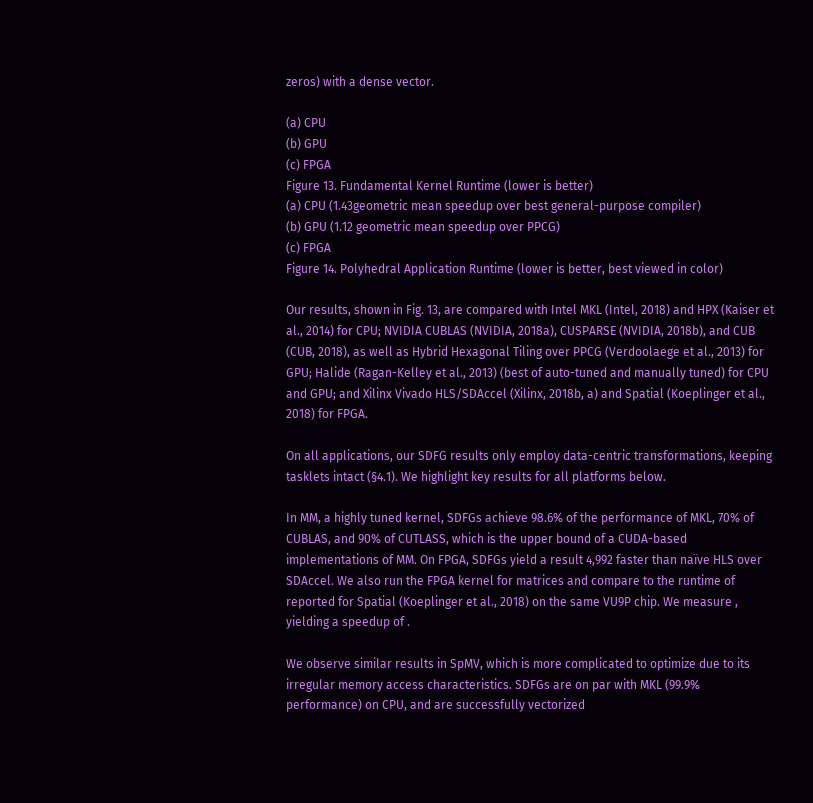zeros) with a dense vector.

(a) CPU
(b) GPU
(c) FPGA
Figure 13. Fundamental Kernel Runtime (lower is better)
(a) CPU (1.43geometric mean speedup over best general-purpose compiler)
(b) GPU (1.12 geometric mean speedup over PPCG)
(c) FPGA
Figure 14. Polyhedral Application Runtime (lower is better, best viewed in color)

Our results, shown in Fig. 13, are compared with Intel MKL (Intel, 2018) and HPX (Kaiser et al., 2014) for CPU; NVIDIA CUBLAS (NVIDIA, 2018a), CUSPARSE (NVIDIA, 2018b), and CUB (CUB, 2018), as well as Hybrid Hexagonal Tiling over PPCG (Verdoolaege et al., 2013) for GPU; Halide (Ragan-Kelley et al., 2013) (best of auto-tuned and manually tuned) for CPU and GPU; and Xilinx Vivado HLS/SDAccel (Xilinx, 2018b, a) and Spatial (Koeplinger et al., 2018) for FPGA.

On all applications, our SDFG results only employ data-centric transformations, keeping tasklets intact (§4.1). We highlight key results for all platforms below.

In MM, a highly tuned kernel, SDFGs achieve 98.6% of the performance of MKL, 70% of CUBLAS, and 90% of CUTLASS, which is the upper bound of a CUDA-based implementations of MM. On FPGA, SDFGs yield a result 4,992 faster than naïve HLS over SDAccel. We also run the FPGA kernel for matrices and compare to the runtime of reported for Spatial (Koeplinger et al., 2018) on the same VU9P chip. We measure , yielding a speedup of .

We observe similar results in SpMV, which is more complicated to optimize due to its irregular memory access characteristics. SDFGs are on par with MKL (99.9% performance) on CPU, and are successfully vectorized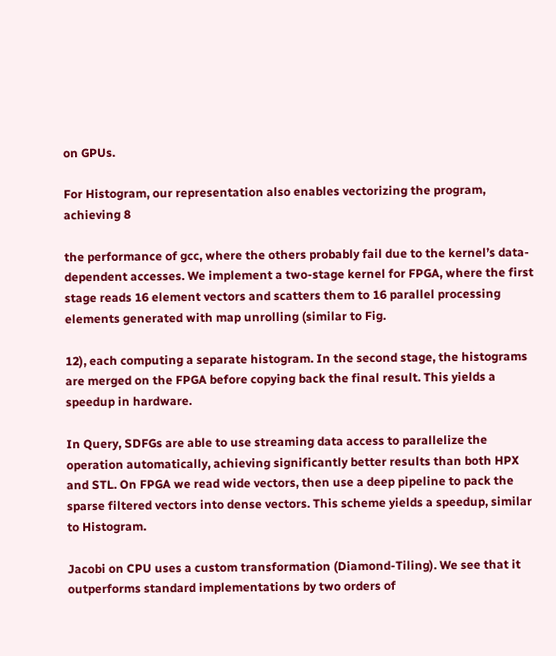on GPUs.

For Histogram, our representation also enables vectorizing the program, achieving 8

the performance of gcc, where the others probably fail due to the kernel’s data-dependent accesses. We implement a two-stage kernel for FPGA, where the first stage reads 16 element vectors and scatters them to 16 parallel processing elements generated with map unrolling (similar to Fig.

12), each computing a separate histogram. In the second stage, the histograms are merged on the FPGA before copying back the final result. This yields a speedup in hardware.

In Query, SDFGs are able to use streaming data access to parallelize the operation automatically, achieving significantly better results than both HPX and STL. On FPGA we read wide vectors, then use a deep pipeline to pack the sparse filtered vectors into dense vectors. This scheme yields a speedup, similar to Histogram.

Jacobi on CPU uses a custom transformation (Diamond-Tiling). We see that it outperforms standard implementations by two orders of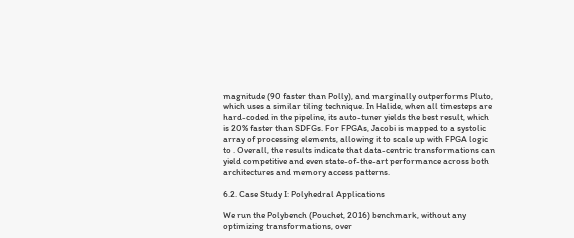magnitude (90 faster than Polly), and marginally outperforms Pluto, which uses a similar tiling technique. In Halide, when all timesteps are hard-coded in the pipeline, its auto-tuner yields the best result, which is 20% faster than SDFGs. For FPGAs, Jacobi is mapped to a systolic array of processing elements, allowing it to scale up with FPGA logic to . Overall, the results indicate that data-centric transformations can yield competitive and even state-of-the-art performance across both architectures and memory access patterns.

6.2. Case Study I: Polyhedral Applications

We run the Polybench (Pouchet, 2016) benchmark, without any optimizing transformations, over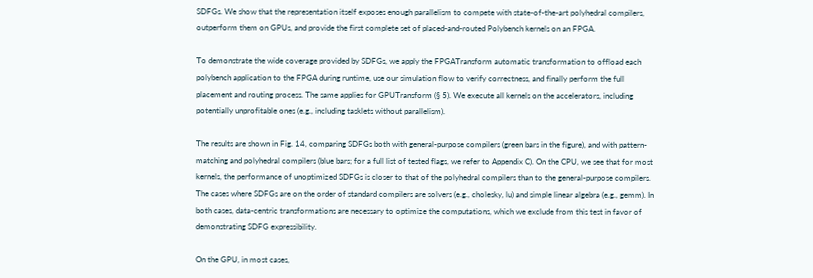SDFGs. We show that the representation itself exposes enough parallelism to compete with state-of-the-art polyhedral compilers, outperform them on GPUs, and provide the first complete set of placed-and-routed Polybench kernels on an FPGA.

To demonstrate the wide coverage provided by SDFGs, we apply the FPGATransform automatic transformation to offload each polybench application to the FPGA during runtime, use our simulation flow to verify correctness, and finally perform the full placement and routing process. The same applies for GPUTransform (§ 5). We execute all kernels on the accelerators, including potentially unprofitable ones (e.g., including tasklets without parallelism).

The results are shown in Fig. 14, comparing SDFGs both with general-purpose compilers (green bars in the figure), and with pattern-matching and polyhedral compilers (blue bars; for a full list of tested flags, we refer to Appendix C). On the CPU, we see that for most kernels, the performance of unoptimized SDFGs is closer to that of the polyhedral compilers than to the general-purpose compilers. The cases where SDFGs are on the order of standard compilers are solvers (e.g., cholesky, lu) and simple linear algebra (e.g., gemm). In both cases, data-centric transformations are necessary to optimize the computations, which we exclude from this test in favor of demonstrating SDFG expressibility.

On the GPU, in most cases,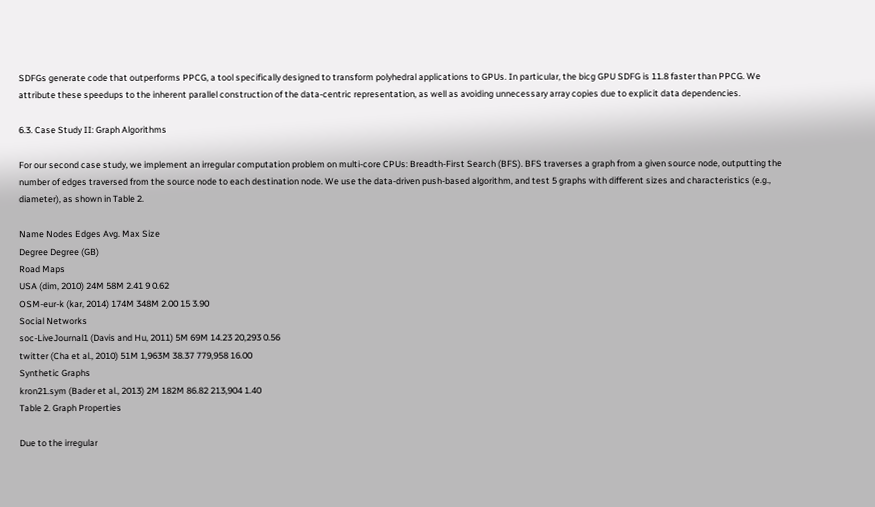SDFGs generate code that outperforms PPCG, a tool specifically designed to transform polyhedral applications to GPUs. In particular, the bicg GPU SDFG is 11.8 faster than PPCG. We attribute these speedups to the inherent parallel construction of the data-centric representation, as well as avoiding unnecessary array copies due to explicit data dependencies.

6.3. Case Study II: Graph Algorithms

For our second case study, we implement an irregular computation problem on multi-core CPUs: Breadth-First Search (BFS). BFS traverses a graph from a given source node, outputting the number of edges traversed from the source node to each destination node. We use the data-driven push-based algorithm, and test 5 graphs with different sizes and characteristics (e.g., diameter), as shown in Table 2.

Name Nodes Edges Avg. Max Size
Degree Degree (GB)
Road Maps
USA (dim, 2010) 24M 58M 2.41 9 0.62
OSM-eur-k (kar, 2014) 174M 348M 2.00 15 3.90
Social Networks
soc-LiveJournal1 (Davis and Hu, 2011) 5M 69M 14.23 20,293 0.56
twitter (Cha et al., 2010) 51M 1,963M 38.37 779,958 16.00
Synthetic Graphs
kron21.sym (Bader et al., 2013) 2M 182M 86.82 213,904 1.40
Table 2. Graph Properties

Due to the irregular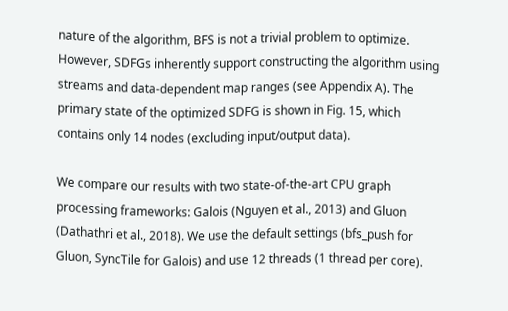nature of the algorithm, BFS is not a trivial problem to optimize. However, SDFGs inherently support constructing the algorithm using streams and data-dependent map ranges (see Appendix A). The primary state of the optimized SDFG is shown in Fig. 15, which contains only 14 nodes (excluding input/output data).

We compare our results with two state-of-the-art CPU graph processing frameworks: Galois (Nguyen et al., 2013) and Gluon (Dathathri et al., 2018). We use the default settings (bfs_push for Gluon, SyncTile for Galois) and use 12 threads (1 thread per core).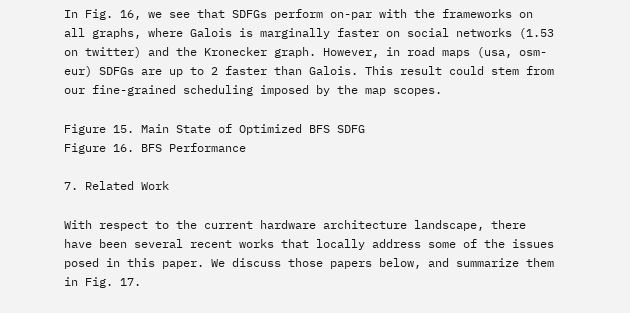In Fig. 16, we see that SDFGs perform on-par with the frameworks on all graphs, where Galois is marginally faster on social networks (1.53 on twitter) and the Kronecker graph. However, in road maps (usa, osm-eur) SDFGs are up to 2 faster than Galois. This result could stem from our fine-grained scheduling imposed by the map scopes.

Figure 15. Main State of Optimized BFS SDFG
Figure 16. BFS Performance

7. Related Work

With respect to the current hardware architecture landscape, there have been several recent works that locally address some of the issues posed in this paper. We discuss those papers below, and summarize them in Fig. 17.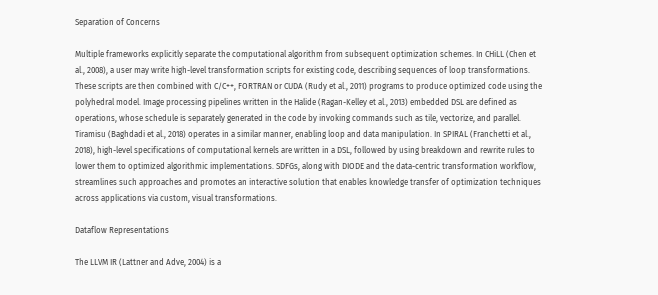Separation of Concerns

Multiple frameworks explicitly separate the computational algorithm from subsequent optimization schemes. In CHiLL (Chen et al., 2008), a user may write high-level transformation scripts for existing code, describing sequences of loop transformations. These scripts are then combined with C/C++, FORTRAN or CUDA (Rudy et al., 2011) programs to produce optimized code using the polyhedral model. Image processing pipelines written in the Halide (Ragan-Kelley et al., 2013) embedded DSL are defined as operations, whose schedule is separately generated in the code by invoking commands such as tile, vectorize, and parallel. Tiramisu (Baghdadi et al., 2018) operates in a similar manner, enabling loop and data manipulation. In SPIRAL (Franchetti et al., 2018), high-level specifications of computational kernels are written in a DSL, followed by using breakdown and rewrite rules to lower them to optimized algorithmic implementations. SDFGs, along with DIODE and the data-centric transformation workflow, streamlines such approaches and promotes an interactive solution that enables knowledge transfer of optimization techniques across applications via custom, visual transformations.

Dataflow Representations

The LLVM IR (Lattner and Adve, 2004) is a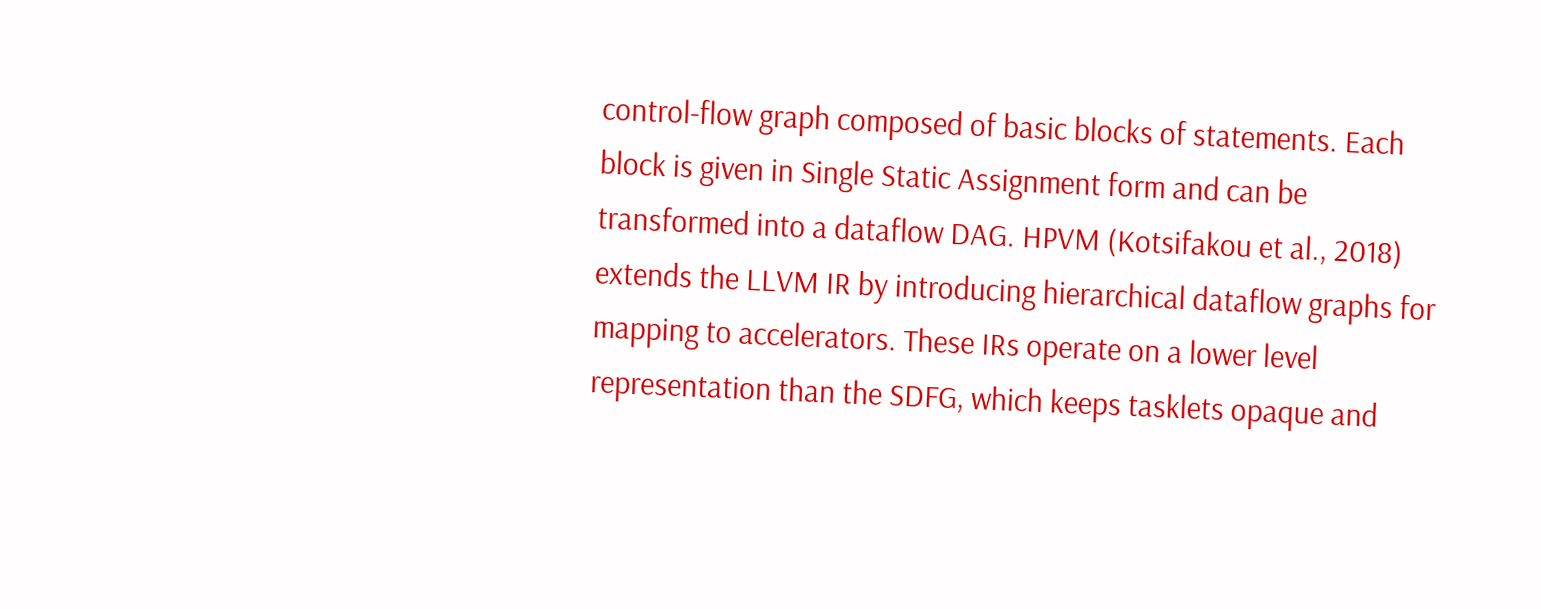control-flow graph composed of basic blocks of statements. Each block is given in Single Static Assignment form and can be transformed into a dataflow DAG. HPVM (Kotsifakou et al., 2018) extends the LLVM IR by introducing hierarchical dataflow graphs for mapping to accelerators. These IRs operate on a lower level representation than the SDFG, which keeps tasklets opaque and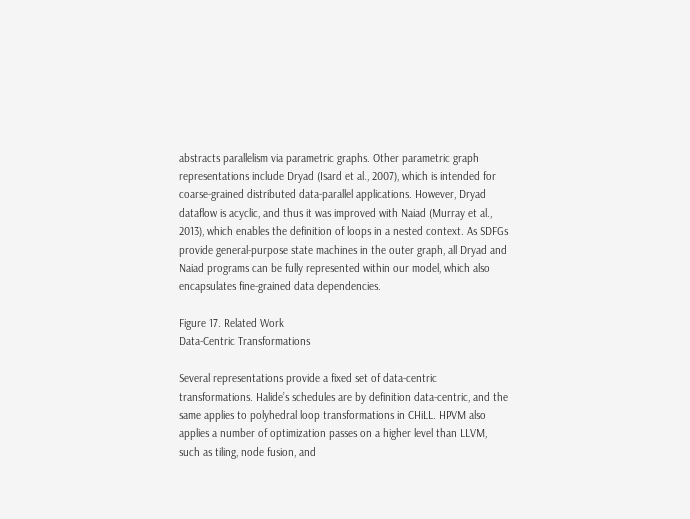abstracts parallelism via parametric graphs. Other parametric graph representations include Dryad (Isard et al., 2007), which is intended for coarse-grained distributed data-parallel applications. However, Dryad dataflow is acyclic, and thus it was improved with Naiad (Murray et al., 2013), which enables the definition of loops in a nested context. As SDFGs provide general-purpose state machines in the outer graph, all Dryad and Naiad programs can be fully represented within our model, which also encapsulates fine-grained data dependencies.

Figure 17. Related Work
Data-Centric Transformations

Several representations provide a fixed set of data-centric transformations. Halide’s schedules are by definition data-centric, and the same applies to polyhedral loop transformations in CHiLL. HPVM also applies a number of optimization passes on a higher level than LLVM, such as tiling, node fusion, and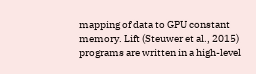mapping of data to GPU constant memory. Lift (Steuwer et al., 2015) programs are written in a high-level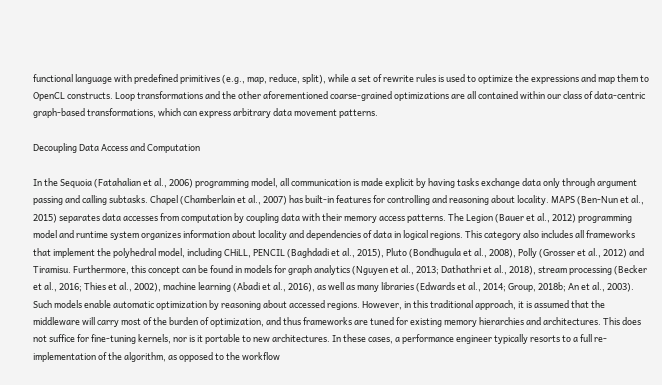functional language with predefined primitives (e.g., map, reduce, split), while a set of rewrite rules is used to optimize the expressions and map them to OpenCL constructs. Loop transformations and the other aforementioned coarse-grained optimizations are all contained within our class of data-centric graph-based transformations, which can express arbitrary data movement patterns.

Decoupling Data Access and Computation

In the Sequoia (Fatahalian et al., 2006) programming model, all communication is made explicit by having tasks exchange data only through argument passing and calling subtasks. Chapel (Chamberlain et al., 2007) has built-in features for controlling and reasoning about locality. MAPS (Ben-Nun et al., 2015) separates data accesses from computation by coupling data with their memory access patterns. The Legion (Bauer et al., 2012) programming model and runtime system organizes information about locality and dependencies of data in logical regions. This category also includes all frameworks that implement the polyhedral model, including CHiLL, PENCIL (Baghdadi et al., 2015), Pluto (Bondhugula et al., 2008), Polly (Grosser et al., 2012) and Tiramisu. Furthermore, this concept can be found in models for graph analytics (Nguyen et al., 2013; Dathathri et al., 2018), stream processing (Becker et al., 2016; Thies et al., 2002), machine learning (Abadi et al., 2016), as well as many libraries (Edwards et al., 2014; Group, 2018b; An et al., 2003). Such models enable automatic optimization by reasoning about accessed regions. However, in this traditional approach, it is assumed that the middleware will carry most of the burden of optimization, and thus frameworks are tuned for existing memory hierarchies and architectures. This does not suffice for fine-tuning kernels, nor is it portable to new architectures. In these cases, a performance engineer typically resorts to a full re-implementation of the algorithm, as opposed to the workflow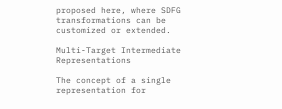proposed here, where SDFG transformations can be customized or extended.

Multi-Target Intermediate Representations

The concept of a single representation for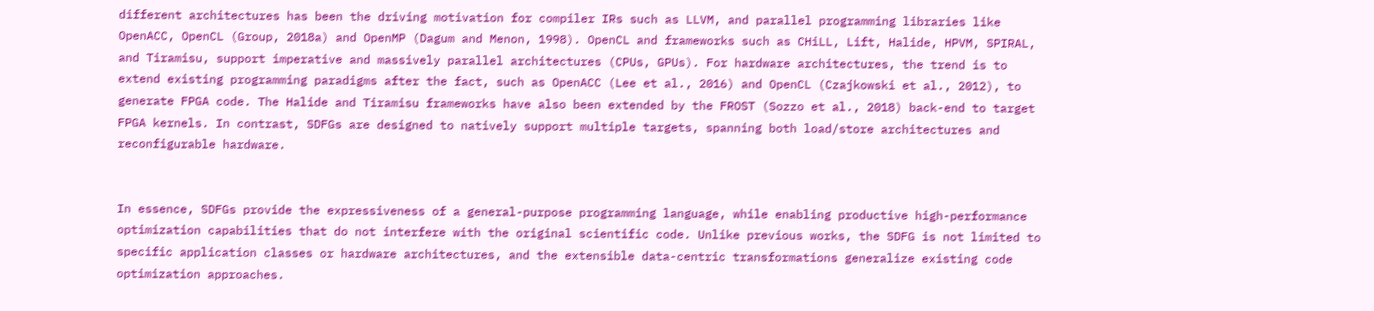different architectures has been the driving motivation for compiler IRs such as LLVM, and parallel programming libraries like OpenACC, OpenCL (Group, 2018a) and OpenMP (Dagum and Menon, 1998). OpenCL and frameworks such as CHiLL, Lift, Halide, HPVM, SPIRAL, and Tiramisu, support imperative and massively parallel architectures (CPUs, GPUs). For hardware architectures, the trend is to extend existing programming paradigms after the fact, such as OpenACC (Lee et al., 2016) and OpenCL (Czajkowski et al., 2012), to generate FPGA code. The Halide and Tiramisu frameworks have also been extended by the FROST (Sozzo et al., 2018) back-end to target FPGA kernels. In contrast, SDFGs are designed to natively support multiple targets, spanning both load/store architectures and reconfigurable hardware.


In essence, SDFGs provide the expressiveness of a general-purpose programming language, while enabling productive high-performance optimization capabilities that do not interfere with the original scientific code. Unlike previous works, the SDFG is not limited to specific application classes or hardware architectures, and the extensible data-centric transformations generalize existing code optimization approaches.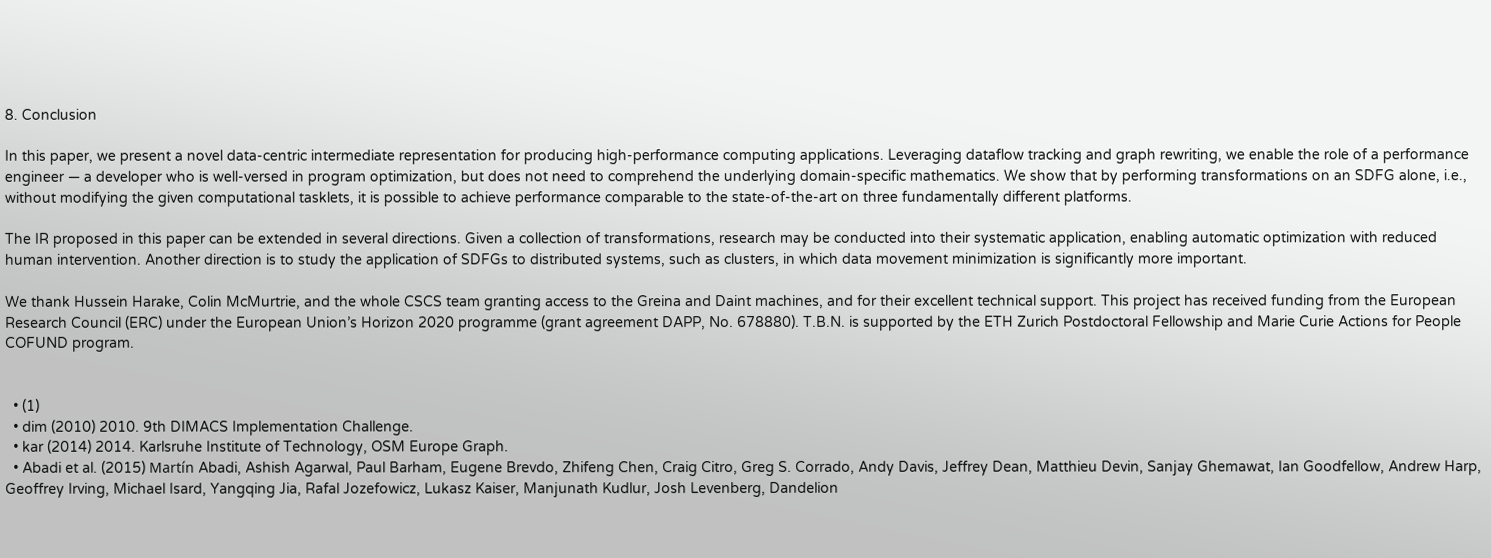8. Conclusion

In this paper, we present a novel data-centric intermediate representation for producing high-performance computing applications. Leveraging dataflow tracking and graph rewriting, we enable the role of a performance engineer — a developer who is well-versed in program optimization, but does not need to comprehend the underlying domain-specific mathematics. We show that by performing transformations on an SDFG alone, i.e., without modifying the given computational tasklets, it is possible to achieve performance comparable to the state-of-the-art on three fundamentally different platforms.

The IR proposed in this paper can be extended in several directions. Given a collection of transformations, research may be conducted into their systematic application, enabling automatic optimization with reduced human intervention. Another direction is to study the application of SDFGs to distributed systems, such as clusters, in which data movement minimization is significantly more important.

We thank Hussein Harake, Colin McMurtrie, and the whole CSCS team granting access to the Greina and Daint machines, and for their excellent technical support. This project has received funding from the European Research Council (ERC) under the European Union’s Horizon 2020 programme (grant agreement DAPP, No. 678880). T.B.N. is supported by the ETH Zurich Postdoctoral Fellowship and Marie Curie Actions for People COFUND program.


  • (1)
  • dim (2010) 2010. 9th DIMACS Implementation Challenge.
  • kar (2014) 2014. Karlsruhe Institute of Technology, OSM Europe Graph.
  • Abadi et al. (2015) Martín Abadi, Ashish Agarwal, Paul Barham, Eugene Brevdo, Zhifeng Chen, Craig Citro, Greg S. Corrado, Andy Davis, Jeffrey Dean, Matthieu Devin, Sanjay Ghemawat, Ian Goodfellow, Andrew Harp, Geoffrey Irving, Michael Isard, Yangqing Jia, Rafal Jozefowicz, Lukasz Kaiser, Manjunath Kudlur, Josh Levenberg, Dandelion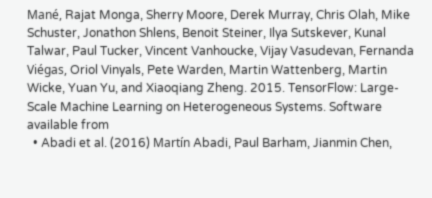Mané, Rajat Monga, Sherry Moore, Derek Murray, Chris Olah, Mike Schuster, Jonathon Shlens, Benoit Steiner, Ilya Sutskever, Kunal Talwar, Paul Tucker, Vincent Vanhoucke, Vijay Vasudevan, Fernanda Viégas, Oriol Vinyals, Pete Warden, Martin Wattenberg, Martin Wicke, Yuan Yu, and Xiaoqiang Zheng. 2015. TensorFlow: Large-Scale Machine Learning on Heterogeneous Systems. Software available from
  • Abadi et al. (2016) Martín Abadi, Paul Barham, Jianmin Chen,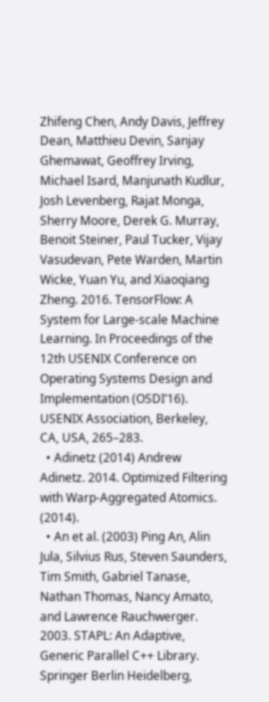Zhifeng Chen, Andy Davis, Jeffrey Dean, Matthieu Devin, Sanjay Ghemawat, Geoffrey Irving, Michael Isard, Manjunath Kudlur, Josh Levenberg, Rajat Monga, Sherry Moore, Derek G. Murray, Benoit Steiner, Paul Tucker, Vijay Vasudevan, Pete Warden, Martin Wicke, Yuan Yu, and Xiaoqiang Zheng. 2016. TensorFlow: A System for Large-scale Machine Learning. In Proceedings of the 12th USENIX Conference on Operating Systems Design and Implementation (OSDI’16). USENIX Association, Berkeley, CA, USA, 265–283.
  • Adinetz (2014) Andrew Adinetz. 2014. Optimized Filtering with Warp-Aggregated Atomics. (2014).
  • An et al. (2003) Ping An, Alin Jula, Silvius Rus, Steven Saunders, Tim Smith, Gabriel Tanase, Nathan Thomas, Nancy Amato, and Lawrence Rauchwerger. 2003. STAPL: An Adaptive, Generic Parallel C++ Library. Springer Berlin Heidelberg,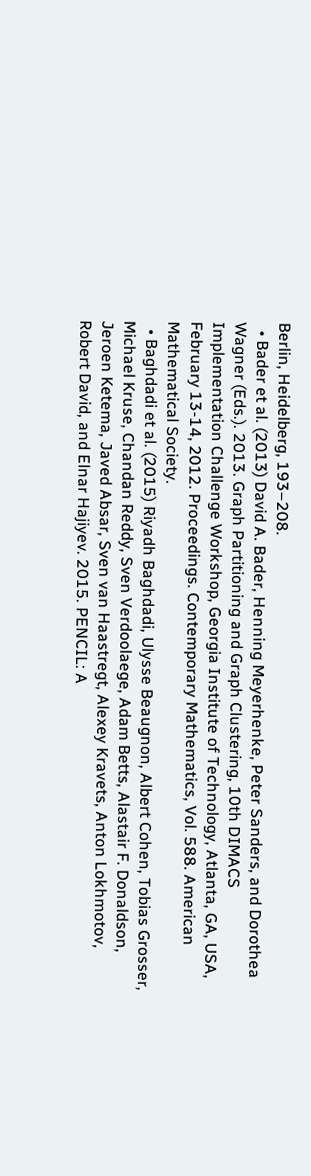Berlin, Heidelberg, 193–208.
  • Bader et al. (2013) David A. Bader, Henning Meyerhenke, Peter Sanders, and Dorothea Wagner (Eds.). 2013. Graph Partitioning and Graph Clustering, 10th DIMACS Implementation Challenge Workshop, Georgia Institute of Technology, Atlanta, GA, USA, February 13-14, 2012. Proceedings. Contemporary Mathematics, Vol. 588. American Mathematical Society.
  • Baghdadi et al. (2015) Riyadh Baghdadi, Ulysse Beaugnon, Albert Cohen, Tobias Grosser, Michael Kruse, Chandan Reddy, Sven Verdoolaege, Adam Betts, Alastair F. Donaldson, Jeroen Ketema, Javed Absar, Sven van Haastregt, Alexey Kravets, Anton Lokhmotov, Robert David, and Elnar Hajiyev. 2015. PENCIL: A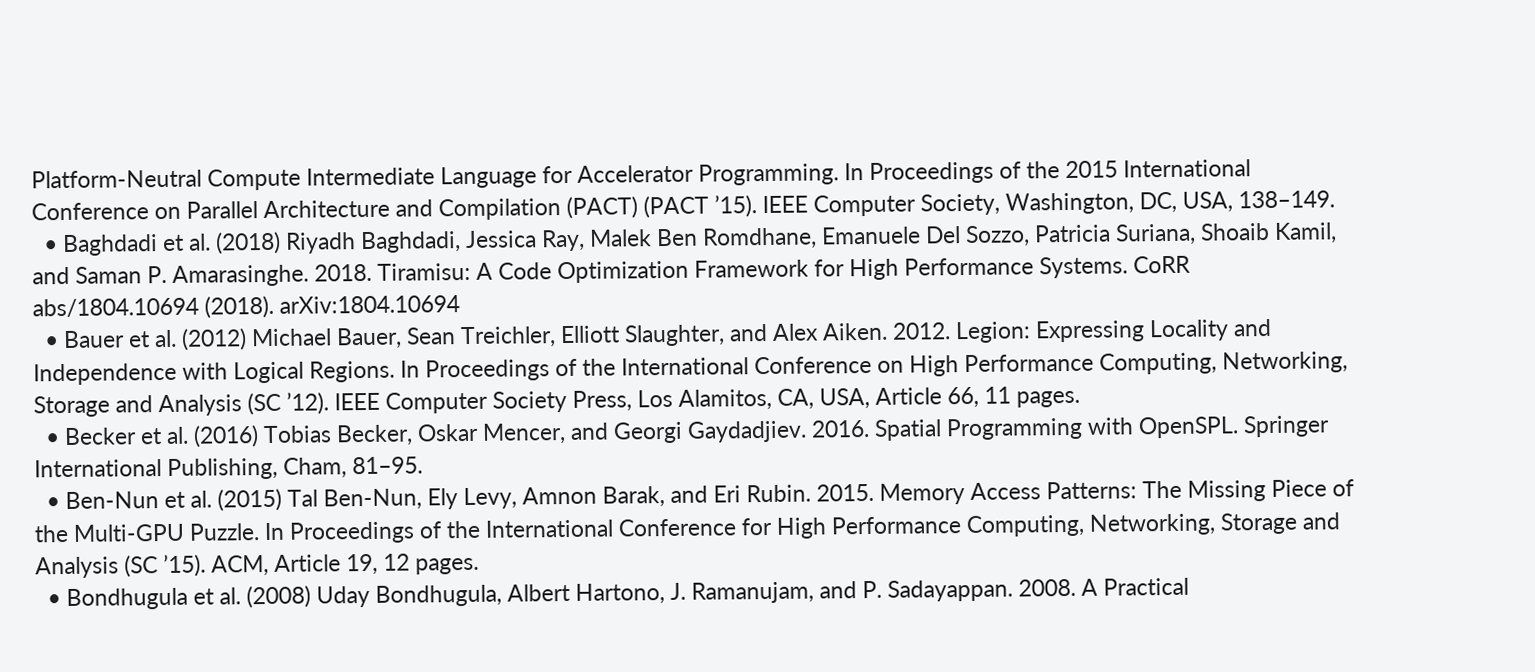Platform-Neutral Compute Intermediate Language for Accelerator Programming. In Proceedings of the 2015 International Conference on Parallel Architecture and Compilation (PACT) (PACT ’15). IEEE Computer Society, Washington, DC, USA, 138–149.
  • Baghdadi et al. (2018) Riyadh Baghdadi, Jessica Ray, Malek Ben Romdhane, Emanuele Del Sozzo, Patricia Suriana, Shoaib Kamil, and Saman P. Amarasinghe. 2018. Tiramisu: A Code Optimization Framework for High Performance Systems. CoRR abs/1804.10694 (2018). arXiv:1804.10694
  • Bauer et al. (2012) Michael Bauer, Sean Treichler, Elliott Slaughter, and Alex Aiken. 2012. Legion: Expressing Locality and Independence with Logical Regions. In Proceedings of the International Conference on High Performance Computing, Networking, Storage and Analysis (SC ’12). IEEE Computer Society Press, Los Alamitos, CA, USA, Article 66, 11 pages.
  • Becker et al. (2016) Tobias Becker, Oskar Mencer, and Georgi Gaydadjiev. 2016. Spatial Programming with OpenSPL. Springer International Publishing, Cham, 81–95.
  • Ben-Nun et al. (2015) Tal Ben-Nun, Ely Levy, Amnon Barak, and Eri Rubin. 2015. Memory Access Patterns: The Missing Piece of the Multi-GPU Puzzle. In Proceedings of the International Conference for High Performance Computing, Networking, Storage and Analysis (SC ’15). ACM, Article 19, 12 pages.
  • Bondhugula et al. (2008) Uday Bondhugula, Albert Hartono, J. Ramanujam, and P. Sadayappan. 2008. A Practical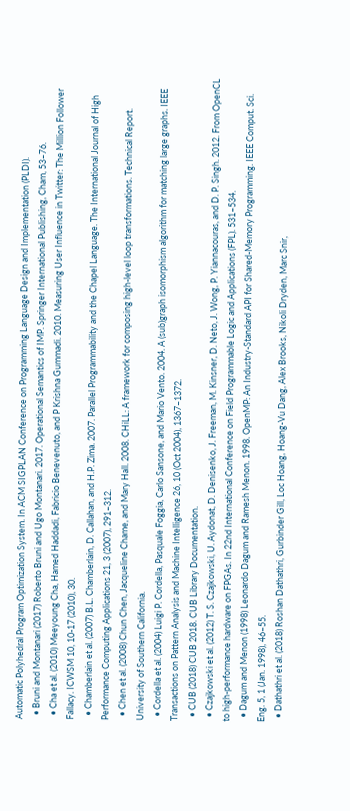Automatic Polyhedral Program Optimization System. In ACM SIGPLAN Conference on Programming Language Design and Implementation (PLDI).
  • Bruni and Montanari (2017) Roberto Bruni and Ugo Montanari. 2017. Operational Semantics of IMP. Springer International Publishing, Cham, 53–76.
  • Cha et al. (2010) Meeyoung Cha, Hamed Haddadi, Fabricio Benevenuto, and P Krishna Gummadi. 2010. Measuring User Influence in Twitter: The Million Follower Fallacy. ICWSM 10, 10-17 (2010), 30.
  • Chamberlain et al. (2007) B.L. Chamberlain, D. Callahan, and H.P. Zima. 2007. Parallel Programmability and the Chapel Language. The International Journal of High Performance Computing Applications 21, 3 (2007), 291–312.
  • Chen et al. (2008) Chun Chen, Jacqueline Chame, and Mary Hall. 2008. CHiLL: A framework for composing high-level loop transformations. Technical Report. University of Southern California.
  • Cordella et al. (2004) Luigi P. Cordella, Pasquale Foggia, Carlo Sansone, and Mario Vento. 2004. A (sub)graph isomorphism algorithm for matching large graphs. IEEE Transactions on Pattern Analysis and Machine Intelligence 26, 10 (Oct 2004), 1367–1372.
  • CUB (2018) CUB 2018. CUB Library Documentation.
  • Czajkowski et al. (2012) T. S. Czajkowski, U. Aydonat, D. Denisenko, J. Freeman, M. Kinsner, D. Neto, J. Wong, P. Yiannacouras, and D. P. Singh. 2012. From OpenCL to high-performance hardware on FPGAs. In 22nd International Conference on Field Programmable Logic and Applications (FPL). 531–534.
  • Dagum and Menon (1998) Leonardo Dagum and Ramesh Menon. 1998. OpenMP: An Industry-Standard API for Shared-Memory Programming. IEEE Comput. Sci. Eng. 5, 1 (Jan. 1998), 46–55.
  • Dathathri et al. (2018) Roshan Dathathri, Gurbinder Gill, Loc Hoang, Hoang-Vu Dang, Alex Brooks, Nikoli Dryden, Marc Snir,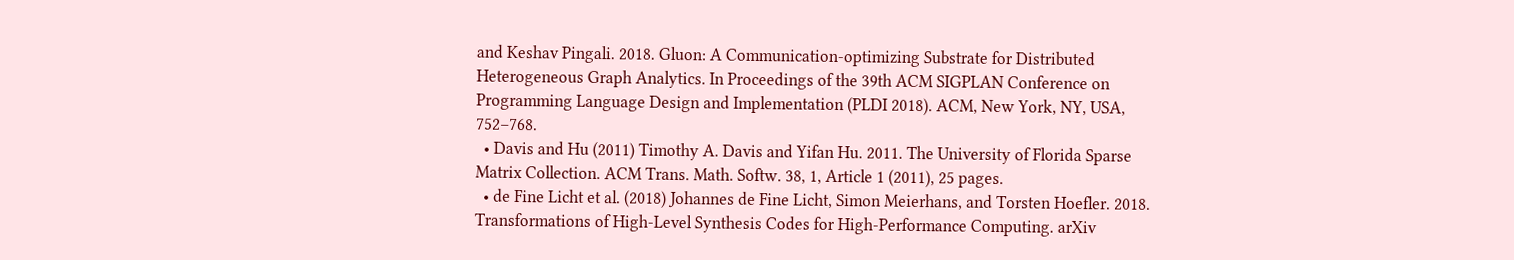and Keshav Pingali. 2018. Gluon: A Communication-optimizing Substrate for Distributed Heterogeneous Graph Analytics. In Proceedings of the 39th ACM SIGPLAN Conference on Programming Language Design and Implementation (PLDI 2018). ACM, New York, NY, USA, 752–768.
  • Davis and Hu (2011) Timothy A. Davis and Yifan Hu. 2011. The University of Florida Sparse Matrix Collection. ACM Trans. Math. Softw. 38, 1, Article 1 (2011), 25 pages.
  • de Fine Licht et al. (2018) Johannes de Fine Licht, Simon Meierhans, and Torsten Hoefler. 2018. Transformations of High-Level Synthesis Codes for High-Performance Computing. arXiv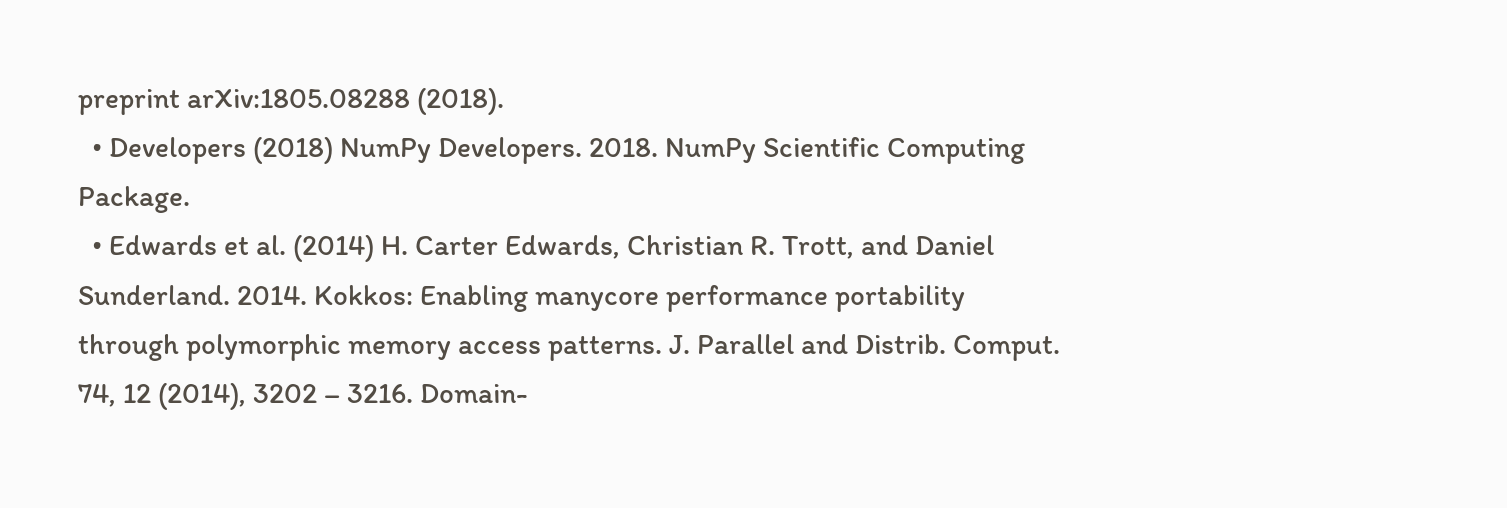preprint arXiv:1805.08288 (2018).
  • Developers (2018) NumPy Developers. 2018. NumPy Scientific Computing Package.
  • Edwards et al. (2014) H. Carter Edwards, Christian R. Trott, and Daniel Sunderland. 2014. Kokkos: Enabling manycore performance portability through polymorphic memory access patterns. J. Parallel and Distrib. Comput. 74, 12 (2014), 3202 – 3216. Domain-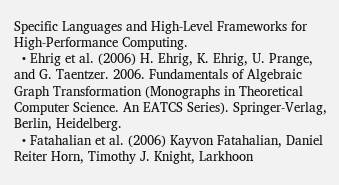Specific Languages and High-Level Frameworks for High-Performance Computing.
  • Ehrig et al. (2006) H. Ehrig, K. Ehrig, U. Prange, and G. Taentzer. 2006. Fundamentals of Algebraic Graph Transformation (Monographs in Theoretical Computer Science. An EATCS Series). Springer-Verlag, Berlin, Heidelberg.
  • Fatahalian et al. (2006) Kayvon Fatahalian, Daniel Reiter Horn, Timothy J. Knight, Larkhoon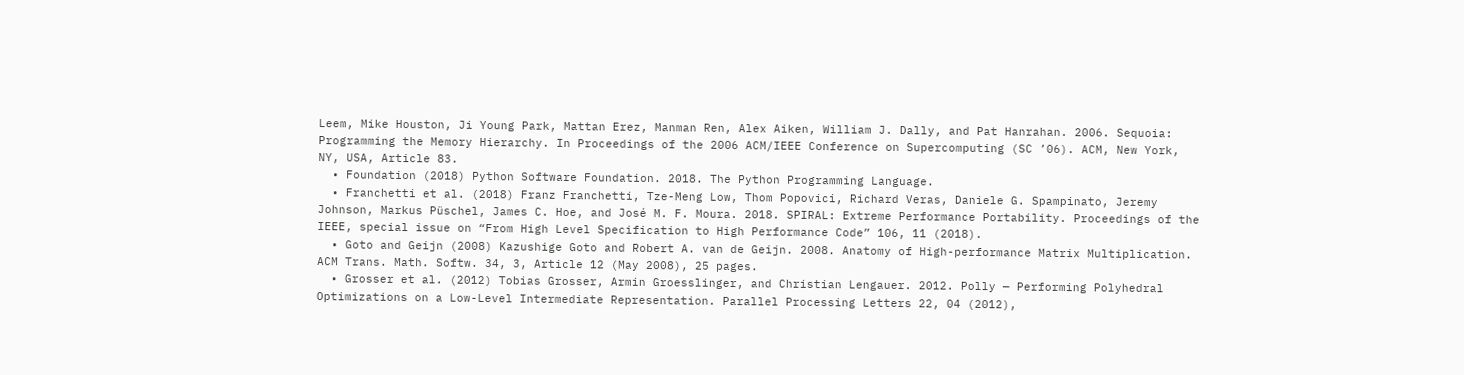Leem, Mike Houston, Ji Young Park, Mattan Erez, Manman Ren, Alex Aiken, William J. Dally, and Pat Hanrahan. 2006. Sequoia: Programming the Memory Hierarchy. In Proceedings of the 2006 ACM/IEEE Conference on Supercomputing (SC ’06). ACM, New York, NY, USA, Article 83.
  • Foundation (2018) Python Software Foundation. 2018. The Python Programming Language.
  • Franchetti et al. (2018) Franz Franchetti, Tze-Meng Low, Thom Popovici, Richard Veras, Daniele G. Spampinato, Jeremy Johnson, Markus Püschel, James C. Hoe, and José M. F. Moura. 2018. SPIRAL: Extreme Performance Portability. Proceedings of the IEEE, special issue on “From High Level Specification to High Performance Code” 106, 11 (2018).
  • Goto and Geijn (2008) Kazushige Goto and Robert A. van de Geijn. 2008. Anatomy of High-performance Matrix Multiplication. ACM Trans. Math. Softw. 34, 3, Article 12 (May 2008), 25 pages.
  • Grosser et al. (2012) Tobias Grosser, Armin Groesslinger, and Christian Lengauer. 2012. Polly — Performing Polyhedral Optimizations on a Low-Level Intermediate Representation. Parallel Processing Letters 22, 04 (2012),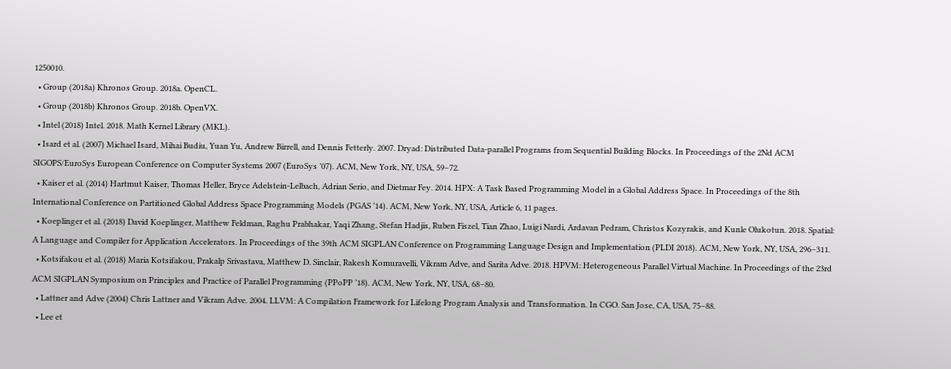1250010.
  • Group (2018a) Khronos Group. 2018a. OpenCL.
  • Group (2018b) Khronos Group. 2018b. OpenVX.
  • Intel (2018) Intel. 2018. Math Kernel Library (MKL).
  • Isard et al. (2007) Michael Isard, Mihai Budiu, Yuan Yu, Andrew Birrell, and Dennis Fetterly. 2007. Dryad: Distributed Data-parallel Programs from Sequential Building Blocks. In Proceedings of the 2Nd ACM SIGOPS/EuroSys European Conference on Computer Systems 2007 (EuroSys ’07). ACM, New York, NY, USA, 59–72.
  • Kaiser et al. (2014) Hartmut Kaiser, Thomas Heller, Bryce Adelstein-Lelbach, Adrian Serio, and Dietmar Fey. 2014. HPX: A Task Based Programming Model in a Global Address Space. In Proceedings of the 8th International Conference on Partitioned Global Address Space Programming Models (PGAS ’14). ACM, New York, NY, USA, Article 6, 11 pages.
  • Koeplinger et al. (2018) David Koeplinger, Matthew Feldman, Raghu Prabhakar, Yaqi Zhang, Stefan Hadjis, Ruben Fiszel, Tian Zhao, Luigi Nardi, Ardavan Pedram, Christos Kozyrakis, and Kunle Olukotun. 2018. Spatial: A Language and Compiler for Application Accelerators. In Proceedings of the 39th ACM SIGPLAN Conference on Programming Language Design and Implementation (PLDI 2018). ACM, New York, NY, USA, 296–311.
  • Kotsifakou et al. (2018) Maria Kotsifakou, Prakalp Srivastava, Matthew D. Sinclair, Rakesh Komuravelli, Vikram Adve, and Sarita Adve. 2018. HPVM: Heterogeneous Parallel Virtual Machine. In Proceedings of the 23rd ACM SIGPLAN Symposium on Principles and Practice of Parallel Programming (PPoPP ’18). ACM, New York, NY, USA, 68–80.
  • Lattner and Adve (2004) Chris Lattner and Vikram Adve. 2004. LLVM: A Compilation Framework for Lifelong Program Analysis and Transformation. In CGO. San Jose, CA, USA, 75–88.
  • Lee et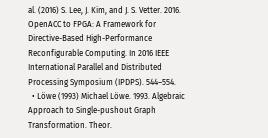al. (2016) S. Lee, J. Kim, and J. S. Vetter. 2016. OpenACC to FPGA: A Framework for Directive-Based High-Performance Reconfigurable Computing. In 2016 IEEE International Parallel and Distributed Processing Symposium (IPDPS). 544–554.
  • Löwe (1993) Michael Löwe. 1993. Algebraic Approach to Single-pushout Graph Transformation. Theor.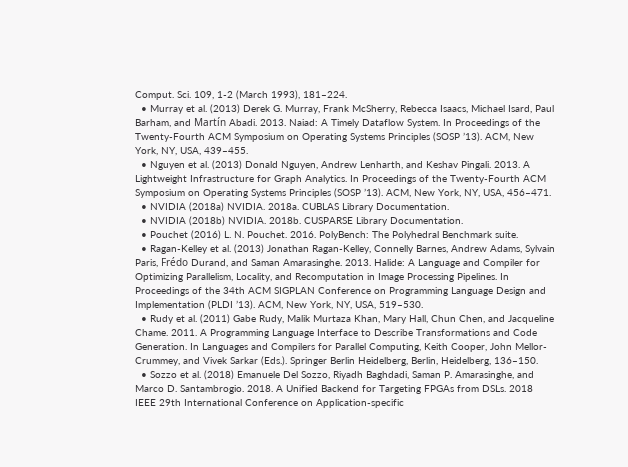Comput. Sci. 109, 1-2 (March 1993), 181–224.
  • Murray et al. (2013) Derek G. Murray, Frank McSherry, Rebecca Isaacs, Michael Isard, Paul Barham, and Martín Abadi. 2013. Naiad: A Timely Dataflow System. In Proceedings of the Twenty-Fourth ACM Symposium on Operating Systems Principles (SOSP ’13). ACM, New York, NY, USA, 439–455.
  • Nguyen et al. (2013) Donald Nguyen, Andrew Lenharth, and Keshav Pingali. 2013. A Lightweight Infrastructure for Graph Analytics. In Proceedings of the Twenty-Fourth ACM Symposium on Operating Systems Principles (SOSP ’13). ACM, New York, NY, USA, 456–471.
  • NVIDIA (2018a) NVIDIA. 2018a. CUBLAS Library Documentation.
  • NVIDIA (2018b) NVIDIA. 2018b. CUSPARSE Library Documentation.
  • Pouchet (2016) L. N. Pouchet. 2016. PolyBench: The Polyhedral Benchmark suite.
  • Ragan-Kelley et al. (2013) Jonathan Ragan-Kelley, Connelly Barnes, Andrew Adams, Sylvain Paris, Frédo Durand, and Saman Amarasinghe. 2013. Halide: A Language and Compiler for Optimizing Parallelism, Locality, and Recomputation in Image Processing Pipelines. In Proceedings of the 34th ACM SIGPLAN Conference on Programming Language Design and Implementation (PLDI ’13). ACM, New York, NY, USA, 519–530.
  • Rudy et al. (2011) Gabe Rudy, Malik Murtaza Khan, Mary Hall, Chun Chen, and Jacqueline Chame. 2011. A Programming Language Interface to Describe Transformations and Code Generation. In Languages and Compilers for Parallel Computing, Keith Cooper, John Mellor-Crummey, and Vivek Sarkar (Eds.). Springer Berlin Heidelberg, Berlin, Heidelberg, 136–150.
  • Sozzo et al. (2018) Emanuele Del Sozzo, Riyadh Baghdadi, Saman P. Amarasinghe, and Marco D. Santambrogio. 2018. A Unified Backend for Targeting FPGAs from DSLs. 2018 IEEE 29th International Conference on Application-specific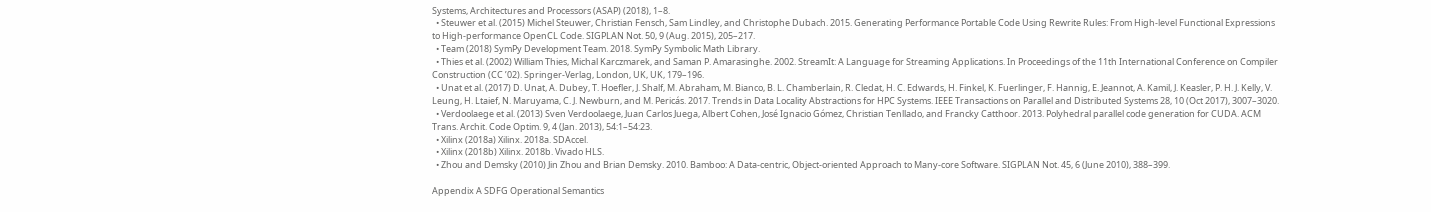Systems, Architectures and Processors (ASAP) (2018), 1–8.
  • Steuwer et al. (2015) Michel Steuwer, Christian Fensch, Sam Lindley, and Christophe Dubach. 2015. Generating Performance Portable Code Using Rewrite Rules: From High-level Functional Expressions to High-performance OpenCL Code. SIGPLAN Not. 50, 9 (Aug. 2015), 205–217.
  • Team (2018) SymPy Development Team. 2018. SymPy Symbolic Math Library.
  • Thies et al. (2002) William Thies, Michal Karczmarek, and Saman P. Amarasinghe. 2002. StreamIt: A Language for Streaming Applications. In Proceedings of the 11th International Conference on Compiler Construction (CC ’02). Springer-Verlag, London, UK, UK, 179–196.
  • Unat et al. (2017) D. Unat, A. Dubey, T. Hoefler, J. Shalf, M. Abraham, M. Bianco, B. L. Chamberlain, R. Cledat, H. C. Edwards, H. Finkel, K. Fuerlinger, F. Hannig, E. Jeannot, A. Kamil, J. Keasler, P. H. J. Kelly, V. Leung, H. Ltaief, N. Maruyama, C. J. Newburn, and M. Pericás. 2017. Trends in Data Locality Abstractions for HPC Systems. IEEE Transactions on Parallel and Distributed Systems 28, 10 (Oct 2017), 3007–3020.
  • Verdoolaege et al. (2013) Sven Verdoolaege, Juan Carlos Juega, Albert Cohen, José Ignacio Gómez, Christian Tenllado, and Francky Catthoor. 2013. Polyhedral parallel code generation for CUDA. ACM Trans. Archit. Code Optim. 9, 4 (Jan. 2013), 54:1–54:23.
  • Xilinx (2018a) Xilinx. 2018a. SDAccel.
  • Xilinx (2018b) Xilinx. 2018b. Vivado HLS.
  • Zhou and Demsky (2010) Jin Zhou and Brian Demsky. 2010. Bamboo: A Data-centric, Object-oriented Approach to Many-core Software. SIGPLAN Not. 45, 6 (June 2010), 388–399.

Appendix A SDFG Operational Semantics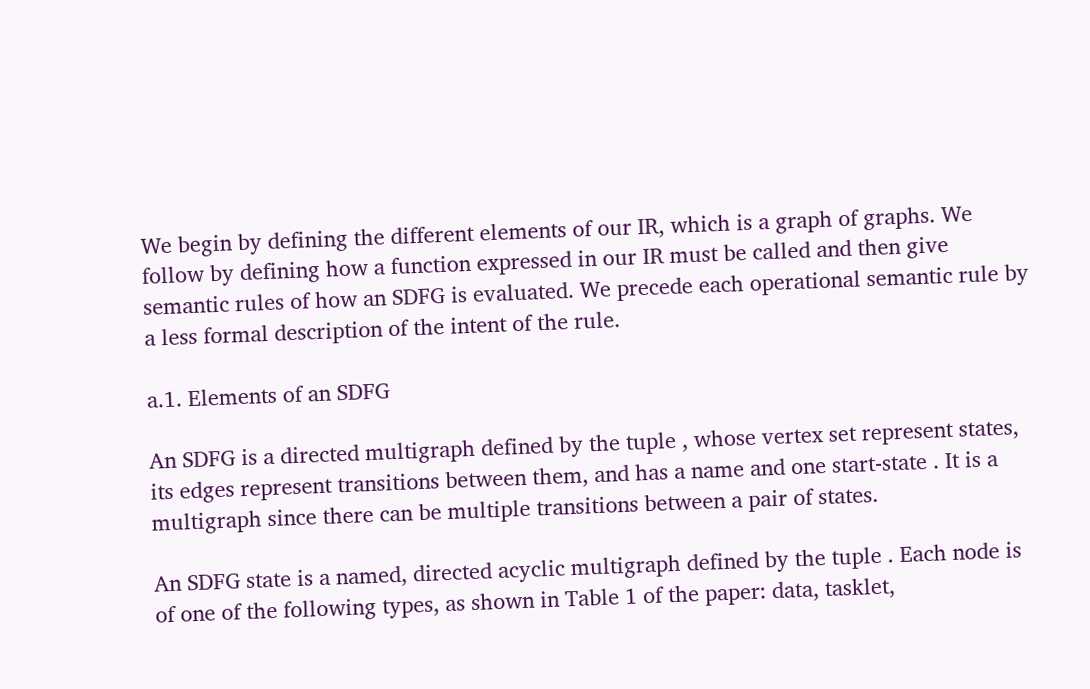We begin by defining the different elements of our IR, which is a graph of graphs. We follow by defining how a function expressed in our IR must be called and then give semantic rules of how an SDFG is evaluated. We precede each operational semantic rule by a less formal description of the intent of the rule.

a.1. Elements of an SDFG

An SDFG is a directed multigraph defined by the tuple , whose vertex set represent states, its edges represent transitions between them, and has a name and one start-state . It is a multigraph since there can be multiple transitions between a pair of states.

An SDFG state is a named, directed acyclic multigraph defined by the tuple . Each node is of one of the following types, as shown in Table 1 of the paper: data, tasklet,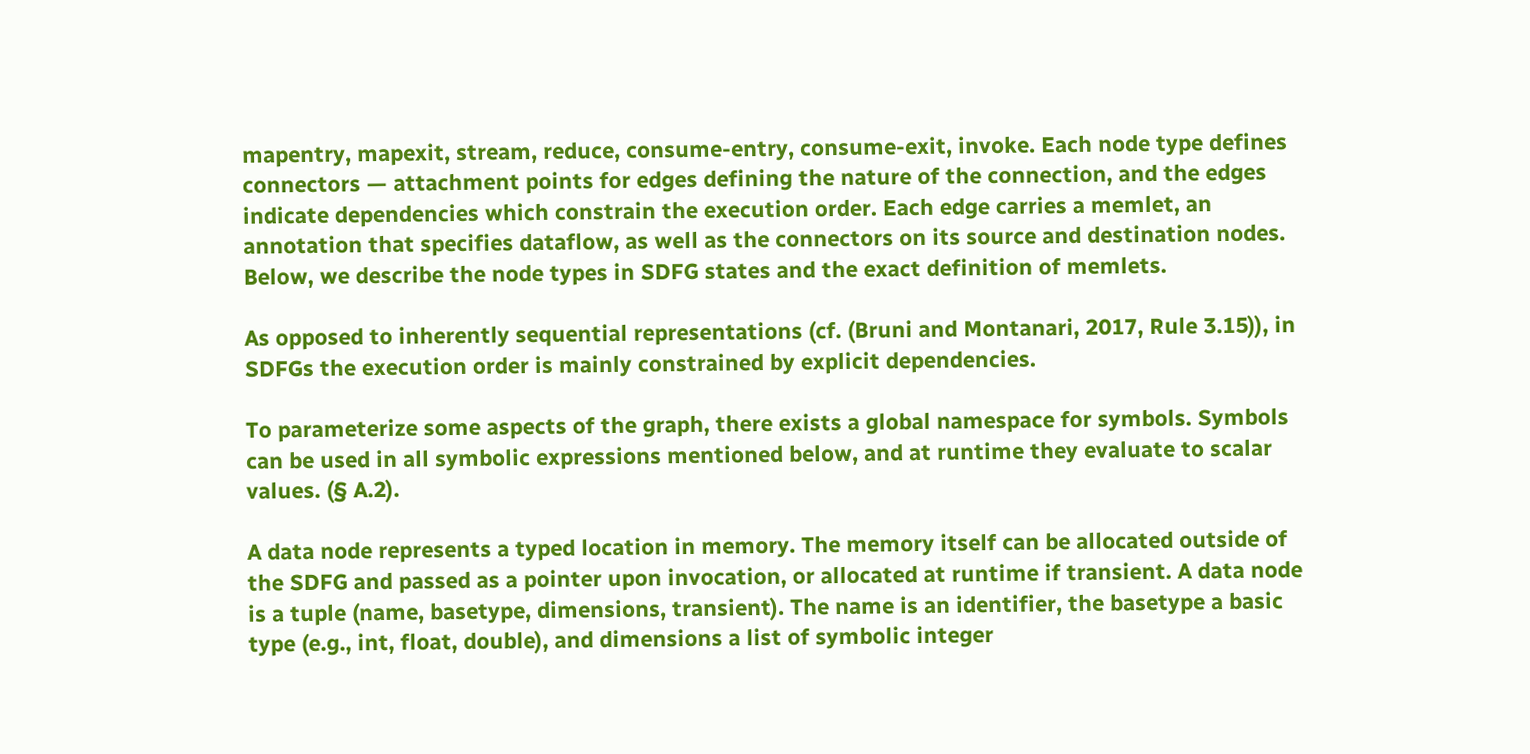mapentry, mapexit, stream, reduce, consume-entry, consume-exit, invoke. Each node type defines connectors — attachment points for edges defining the nature of the connection, and the edges indicate dependencies which constrain the execution order. Each edge carries a memlet, an annotation that specifies dataflow, as well as the connectors on its source and destination nodes. Below, we describe the node types in SDFG states and the exact definition of memlets.

As opposed to inherently sequential representations (cf. (Bruni and Montanari, 2017, Rule 3.15)), in SDFGs the execution order is mainly constrained by explicit dependencies.

To parameterize some aspects of the graph, there exists a global namespace for symbols. Symbols can be used in all symbolic expressions mentioned below, and at runtime they evaluate to scalar values. (§ A.2).

A data node represents a typed location in memory. The memory itself can be allocated outside of the SDFG and passed as a pointer upon invocation, or allocated at runtime if transient. A data node is a tuple (name, basetype, dimensions, transient). The name is an identifier, the basetype a basic type (e.g., int, float, double), and dimensions a list of symbolic integer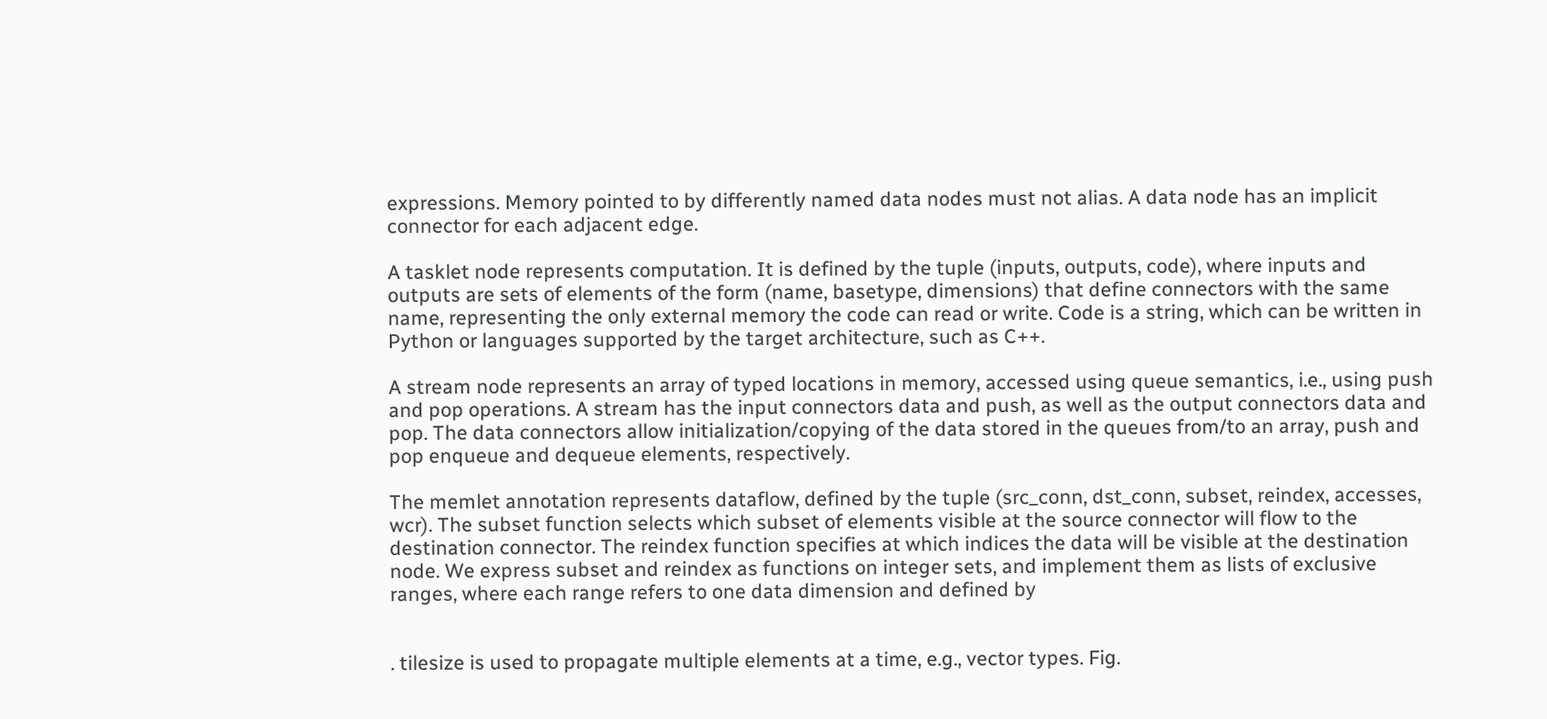expressions. Memory pointed to by differently named data nodes must not alias. A data node has an implicit connector for each adjacent edge.

A tasklet node represents computation. It is defined by the tuple (inputs, outputs, code), where inputs and outputs are sets of elements of the form (name, basetype, dimensions) that define connectors with the same name, representing the only external memory the code can read or write. Code is a string, which can be written in Python or languages supported by the target architecture, such as C++.

A stream node represents an array of typed locations in memory, accessed using queue semantics, i.e., using push and pop operations. A stream has the input connectors data and push, as well as the output connectors data and pop. The data connectors allow initialization/copying of the data stored in the queues from/to an array, push and pop enqueue and dequeue elements, respectively.

The memlet annotation represents dataflow, defined by the tuple (src_conn, dst_conn, subset, reindex, accesses, wcr). The subset function selects which subset of elements visible at the source connector will flow to the destination connector. The reindex function specifies at which indices the data will be visible at the destination node. We express subset and reindex as functions on integer sets, and implement them as lists of exclusive ranges, where each range refers to one data dimension and defined by


. tilesize is used to propagate multiple elements at a time, e.g., vector types. Fig.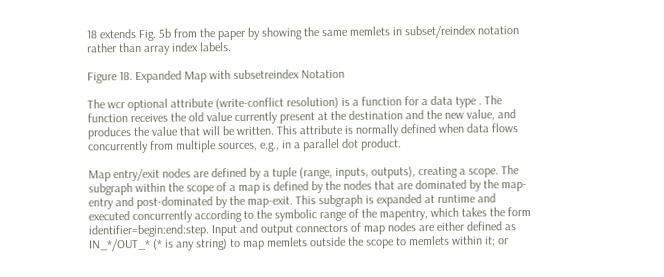18 extends Fig. 5b from the paper by showing the same memlets in subset/reindex notation rather than array index labels.

Figure 18. Expanded Map with subsetreindex Notation

The wcr optional attribute (write-conflict resolution) is a function for a data type . The function receives the old value currently present at the destination and the new value, and produces the value that will be written. This attribute is normally defined when data flows concurrently from multiple sources, e.g., in a parallel dot product.

Map entry/exit nodes are defined by a tuple (range, inputs, outputs), creating a scope. The subgraph within the scope of a map is defined by the nodes that are dominated by the map-entry and post-dominated by the map-exit. This subgraph is expanded at runtime and executed concurrently according to the symbolic range of the mapentry, which takes the form identifier=begin:end:step. Input and output connectors of map nodes are either defined as IN_*/OUT_* (* is any string) to map memlets outside the scope to memlets within it; or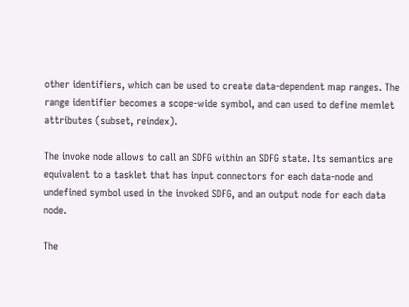other identifiers, which can be used to create data-dependent map ranges. The range identifier becomes a scope-wide symbol, and can used to define memlet attributes (subset, reindex).

The invoke node allows to call an SDFG within an SDFG state. Its semantics are equivalent to a tasklet that has input connectors for each data-node and undefined symbol used in the invoked SDFG, and an output node for each data node.

The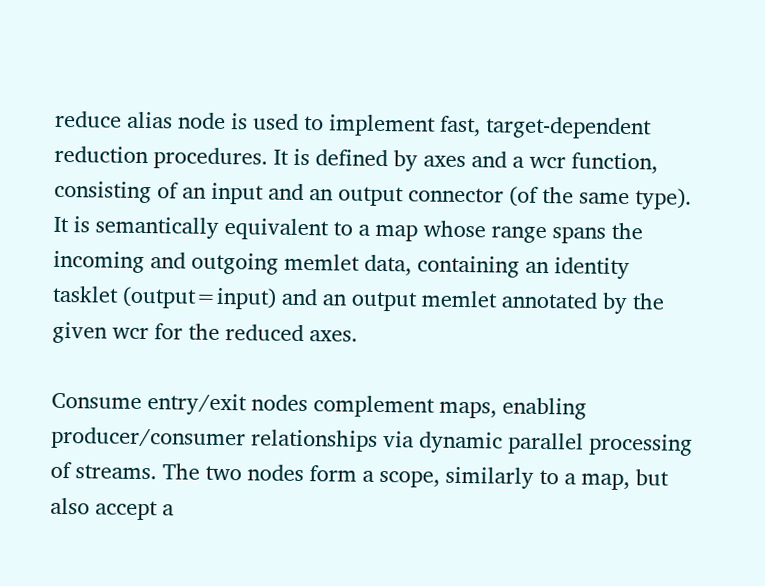reduce alias node is used to implement fast, target-dependent reduction procedures. It is defined by axes and a wcr function, consisting of an input and an output connector (of the same type). It is semantically equivalent to a map whose range spans the incoming and outgoing memlet data, containing an identity tasklet (output=input) and an output memlet annotated by the given wcr for the reduced axes.

Consume entry/exit nodes complement maps, enabling producer/consumer relationships via dynamic parallel processing of streams. The two nodes form a scope, similarly to a map, but also accept a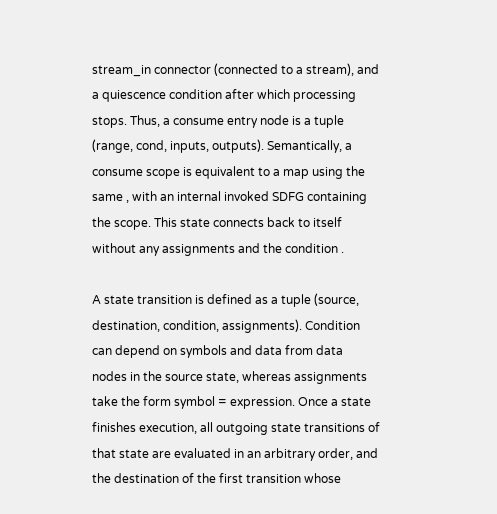stream_in connector (connected to a stream), and a quiescence condition after which processing stops. Thus, a consume entry node is a tuple (range, cond, inputs, outputs). Semantically, a consume scope is equivalent to a map using the same , with an internal invoked SDFG containing the scope. This state connects back to itself without any assignments and the condition .

A state transition is defined as a tuple (source, destination, condition, assignments). Condition can depend on symbols and data from data nodes in the source state, whereas assignments take the form symbol = expression. Once a state finishes execution, all outgoing state transitions of that state are evaluated in an arbitrary order, and the destination of the first transition whose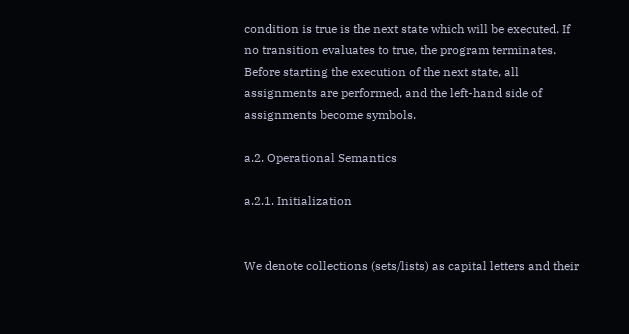condition is true is the next state which will be executed. If no transition evaluates to true, the program terminates. Before starting the execution of the next state, all assignments are performed, and the left-hand side of assignments become symbols.

a.2. Operational Semantics

a.2.1. Initialization


We denote collections (sets/lists) as capital letters and their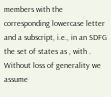members with the corresponding lowercase letter and a subscript, i.e., in an SDFG the set of states as , with . Without loss of generality we assume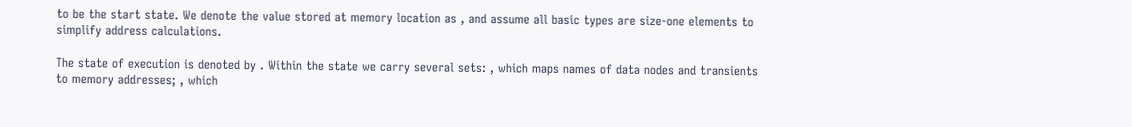to be the start state. We denote the value stored at memory location as , and assume all basic types are size-one elements to simplify address calculations.

The state of execution is denoted by . Within the state we carry several sets: , which maps names of data nodes and transients to memory addresses; , which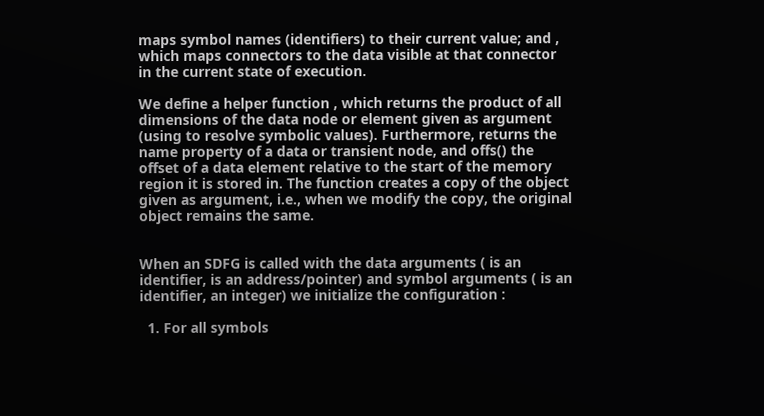maps symbol names (identifiers) to their current value; and , which maps connectors to the data visible at that connector in the current state of execution.

We define a helper function , which returns the product of all dimensions of the data node or element given as argument (using to resolve symbolic values). Furthermore, returns the name property of a data or transient node, and offs() the offset of a data element relative to the start of the memory region it is stored in. The function creates a copy of the object given as argument, i.e., when we modify the copy, the original object remains the same.


When an SDFG is called with the data arguments ( is an identifier, is an address/pointer) and symbol arguments ( is an identifier, an integer) we initialize the configuration :

  1. For all symbols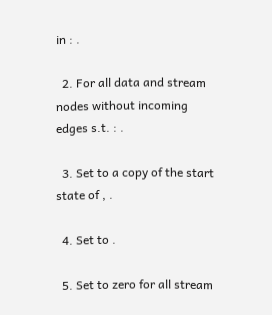in : .

  2. For all data and stream nodes without incoming edges s.t. : .

  3. Set to a copy of the start state of , .

  4. Set to .

  5. Set to zero for all stream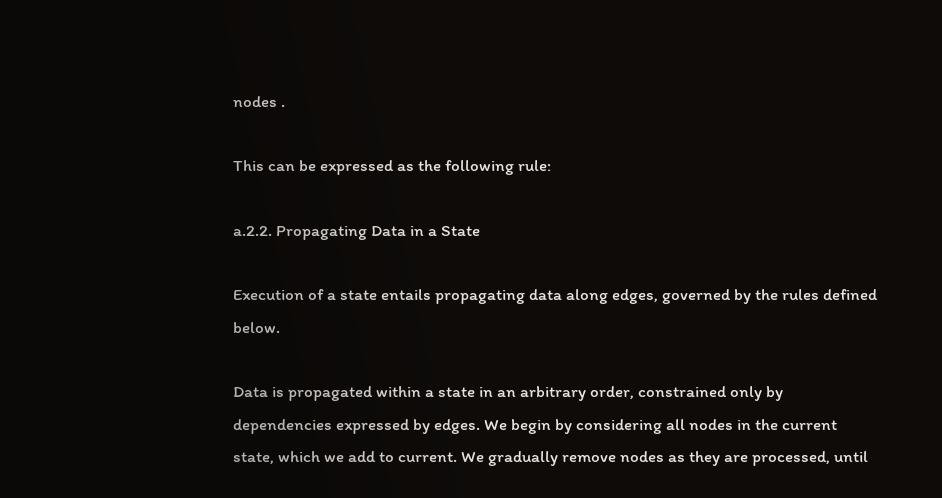nodes .

This can be expressed as the following rule:

a.2.2. Propagating Data in a State

Execution of a state entails propagating data along edges, governed by the rules defined below.

Data is propagated within a state in an arbitrary order, constrained only by dependencies expressed by edges. We begin by considering all nodes in the current state, which we add to current. We gradually remove nodes as they are processed, until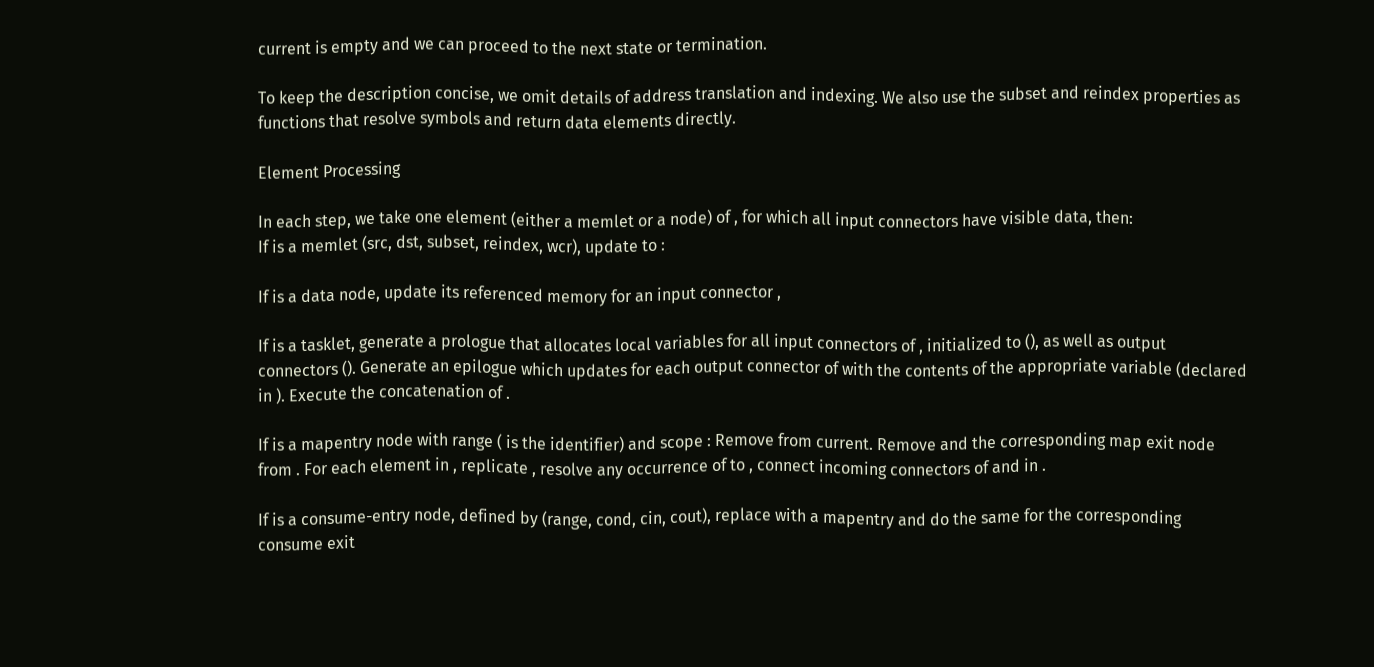current is empty and we can proceed to the next state or termination.

To keep the description concise, we omit details of address translation and indexing. We also use the subset and reindex properties as functions that resolve symbols and return data elements directly.

Element Processing

In each step, we take one element (either a memlet or a node) of , for which all input connectors have visible data, then:
If is a memlet (src, dst, subset, reindex, wcr), update to :

If is a data node, update its referenced memory for an input connector ,

If is a tasklet, generate a prologue that allocates local variables for all input connectors of , initialized to (), as well as output connectors (). Generate an epilogue which updates for each output connector of with the contents of the appropriate variable (declared in ). Execute the concatenation of .

If is a mapentry node with range ( is the identifier) and scope : Remove from current. Remove and the corresponding map exit node from . For each element in , replicate , resolve any occurrence of to , connect incoming connectors of and in .

If is a consume-entry node, defined by (range, cond, cin, cout), replace with a mapentry and do the same for the corresponding consume exit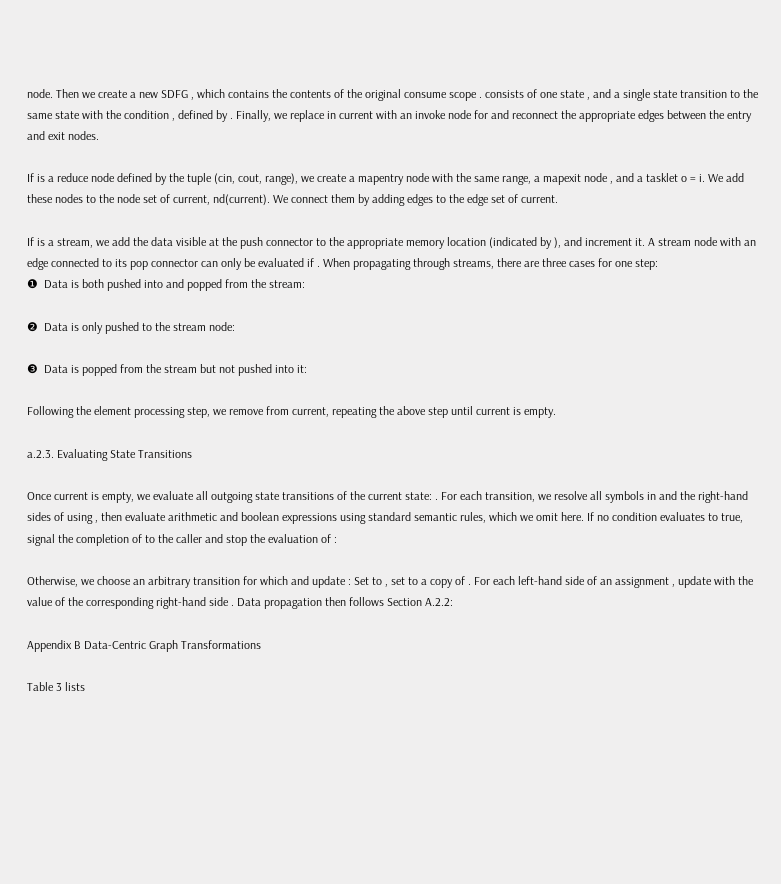node. Then we create a new SDFG , which contains the contents of the original consume scope . consists of one state , and a single state transition to the same state with the condition , defined by . Finally, we replace in current with an invoke node for and reconnect the appropriate edges between the entry and exit nodes.

If is a reduce node defined by the tuple (cin, cout, range), we create a mapentry node with the same range, a mapexit node , and a tasklet o = i. We add these nodes to the node set of current, nd(current). We connect them by adding edges to the edge set of current.

If is a stream, we add the data visible at the push connector to the appropriate memory location (indicated by ), and increment it. A stream node with an edge connected to its pop connector can only be evaluated if . When propagating through streams, there are three cases for one step:
❶  Data is both pushed into and popped from the stream:

❷  Data is only pushed to the stream node:

❸  Data is popped from the stream but not pushed into it:

Following the element processing step, we remove from current, repeating the above step until current is empty.

a.2.3. Evaluating State Transitions

Once current is empty, we evaluate all outgoing state transitions of the current state: . For each transition, we resolve all symbols in and the right-hand sides of using , then evaluate arithmetic and boolean expressions using standard semantic rules, which we omit here. If no condition evaluates to true, signal the completion of to the caller and stop the evaluation of :

Otherwise, we choose an arbitrary transition for which and update : Set to , set to a copy of . For each left-hand side of an assignment , update with the value of the corresponding right-hand side . Data propagation then follows Section A.2.2:

Appendix B Data-Centric Graph Transformations

Table 3 lists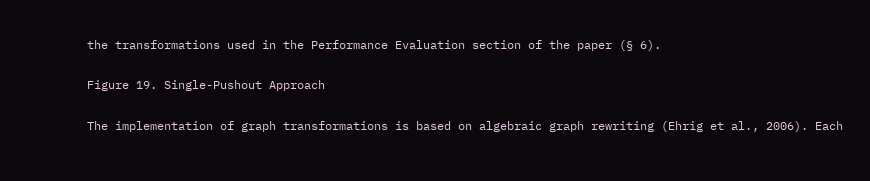the transformations used in the Performance Evaluation section of the paper (§ 6).

Figure 19. Single-Pushout Approach

The implementation of graph transformations is based on algebraic graph rewriting (Ehrig et al., 2006). Each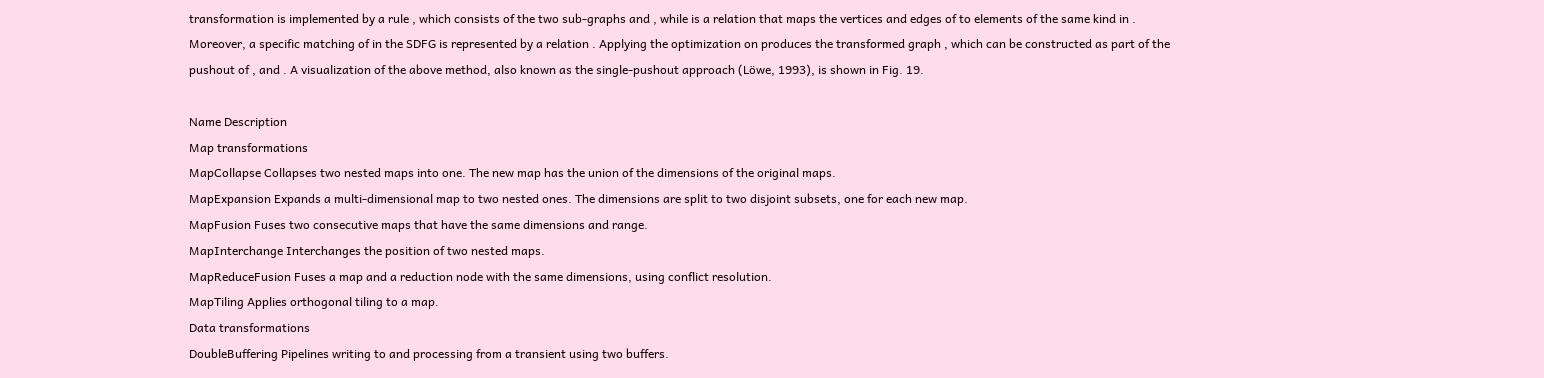transformation is implemented by a rule , which consists of the two sub-graphs and , while is a relation that maps the vertices and edges of to elements of the same kind in . Moreover, a specific matching of in the SDFG is represented by a relation . Applying the optimization on produces the transformed graph , which can be constructed as part of the pushout of , and . A visualization of the above method, also known as the single-pushout approach (Löwe, 1993), is shown in Fig. 19.

Name Description
Map transformations
MapCollapse Collapses two nested maps into one. The new map has the union of the dimensions of the original maps.
MapExpansion Expands a multi-dimensional map to two nested ones. The dimensions are split to two disjoint subsets, one for each new map.
MapFusion Fuses two consecutive maps that have the same dimensions and range.
MapInterchange Interchanges the position of two nested maps.
MapReduceFusion Fuses a map and a reduction node with the same dimensions, using conflict resolution.
MapTiling Applies orthogonal tiling to a map.
Data transformations
DoubleBuffering Pipelines writing to and processing from a transient using two buffers.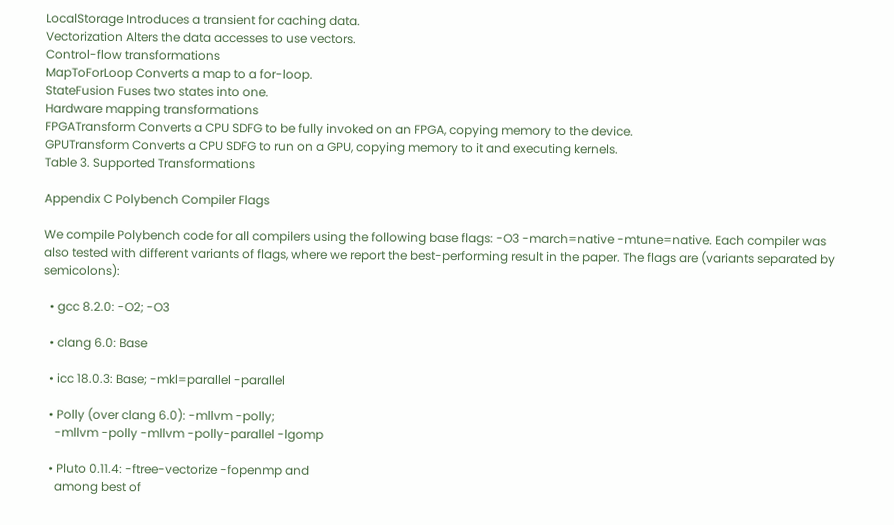LocalStorage Introduces a transient for caching data.
Vectorization Alters the data accesses to use vectors.
Control-flow transformations
MapToForLoop Converts a map to a for-loop.
StateFusion Fuses two states into one.
Hardware mapping transformations
FPGATransform Converts a CPU SDFG to be fully invoked on an FPGA, copying memory to the device.
GPUTransform Converts a CPU SDFG to run on a GPU, copying memory to it and executing kernels.
Table 3. Supported Transformations

Appendix C Polybench Compiler Flags

We compile Polybench code for all compilers using the following base flags: -O3 -march=native -mtune=native. Each compiler was also tested with different variants of flags, where we report the best-performing result in the paper. The flags are (variants separated by semicolons):

  • gcc 8.2.0: -O2; -O3

  • clang 6.0: Base

  • icc 18.0.3: Base; -mkl=parallel -parallel

  • Polly (over clang 6.0): -mllvm -polly;
    -mllvm -polly -mllvm -polly-parallel -lgomp

  • Pluto 0.11.4: -ftree-vectorize -fopenmp and
    among best of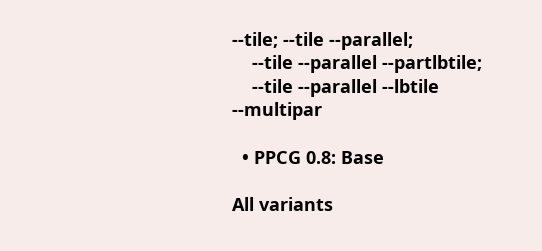--tile; --tile --parallel;
    --tile --parallel --partlbtile;
    --tile --parallel --lbtile --multipar

  • PPCG 0.8: Base

All variants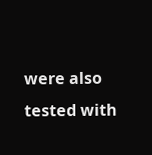were also tested with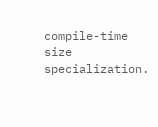compile-time size specialization.